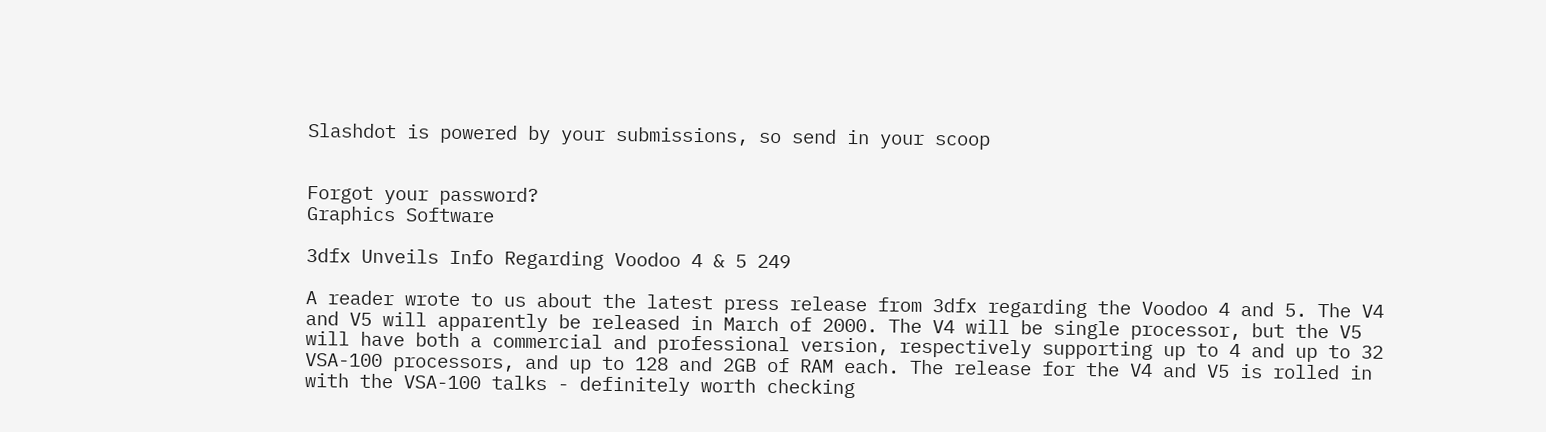Slashdot is powered by your submissions, so send in your scoop


Forgot your password?
Graphics Software

3dfx Unveils Info Regarding Voodoo 4 & 5 249

A reader wrote to us about the latest press release from 3dfx regarding the Voodoo 4 and 5. The V4 and V5 will apparently be released in March of 2000. The V4 will be single processor, but the V5 will have both a commercial and professional version, respectively supporting up to 4 and up to 32 VSA-100 processors, and up to 128 and 2GB of RAM each. The release for the V4 and V5 is rolled in with the VSA-100 talks - definitely worth checking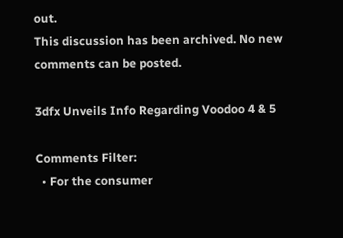out.
This discussion has been archived. No new comments can be posted.

3dfx Unveils Info Regarding Voodoo 4 & 5

Comments Filter:
  • For the consumer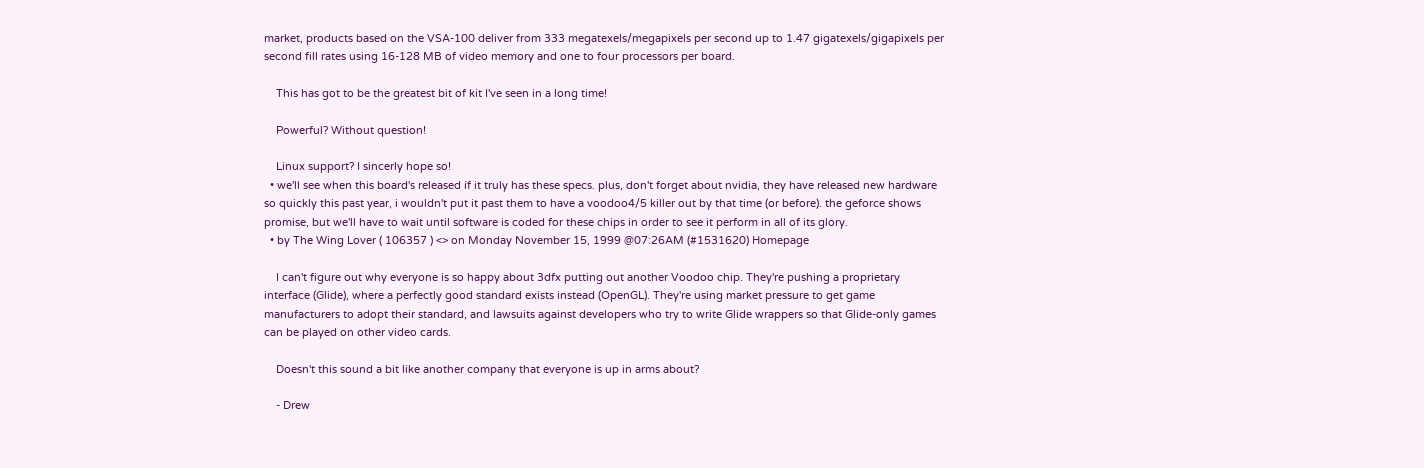market, products based on the VSA-100 deliver from 333 megatexels/megapixels per second up to 1.47 gigatexels/gigapixels per second fill rates using 16-128 MB of video memory and one to four processors per board.

    This has got to be the greatest bit of kit I've seen in a long time!

    Powerful? Without question!

    Linux support? I sincerly hope so!
  • we'll see when this board's released if it truly has these specs. plus, don't forget about nvidia, they have released new hardware so quickly this past year, i wouldn't put it past them to have a voodoo4/5 killer out by that time (or before). the geforce shows promise, but we'll have to wait until software is coded for these chips in order to see it perform in all of its glory.
  • by The Wing Lover ( 106357 ) <> on Monday November 15, 1999 @07:26AM (#1531620) Homepage

    I can't figure out why everyone is so happy about 3dfx putting out another Voodoo chip. They're pushing a proprietary interface (Glide), where a perfectly good standard exists instead (OpenGL). They're using market pressure to get game manufacturers to adopt their standard, and lawsuits against developers who try to write Glide wrappers so that Glide-only games can be played on other video cards.

    Doesn't this sound a bit like another company that everyone is up in arms about?

    - Drew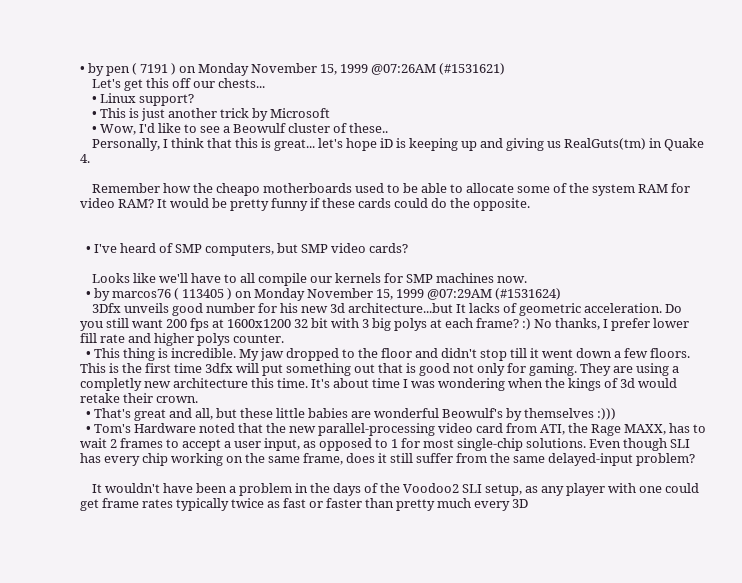• by pen ( 7191 ) on Monday November 15, 1999 @07:26AM (#1531621)
    Let's get this off our chests...
    • Linux support?
    • This is just another trick by Microsoft
    • Wow, I'd like to see a Beowulf cluster of these..
    Personally, I think that this is great... let's hope iD is keeping up and giving us RealGuts(tm) in Quake 4.

    Remember how the cheapo motherboards used to be able to allocate some of the system RAM for video RAM? It would be pretty funny if these cards could do the opposite.


  • I've heard of SMP computers, but SMP video cards?

    Looks like we'll have to all compile our kernels for SMP machines now.
  • by marcos76 ( 113405 ) on Monday November 15, 1999 @07:29AM (#1531624)
    3Dfx unveils good number for his new 3d architecture...but It lacks of geometric acceleration. Do you still want 200 fps at 1600x1200 32 bit with 3 big polys at each frame? :) No thanks, I prefer lower fill rate and higher polys counter.
  • This thing is incredible. My jaw dropped to the floor and didn't stop till it went down a few floors. This is the first time 3dfx will put something out that is good not only for gaming. They are using a completly new architecture this time. It's about time I was wondering when the kings of 3d would retake their crown.
  • That's great and all, but these little babies are wonderful Beowulf's by themselves :)))
  • Tom's Hardware noted that the new parallel-processing video card from ATI, the Rage MAXX, has to wait 2 frames to accept a user input, as opposed to 1 for most single-chip solutions. Even though SLI has every chip working on the same frame, does it still suffer from the same delayed-input problem?

    It wouldn't have been a problem in the days of the Voodoo2 SLI setup, as any player with one could get frame rates typically twice as fast or faster than pretty much every 3D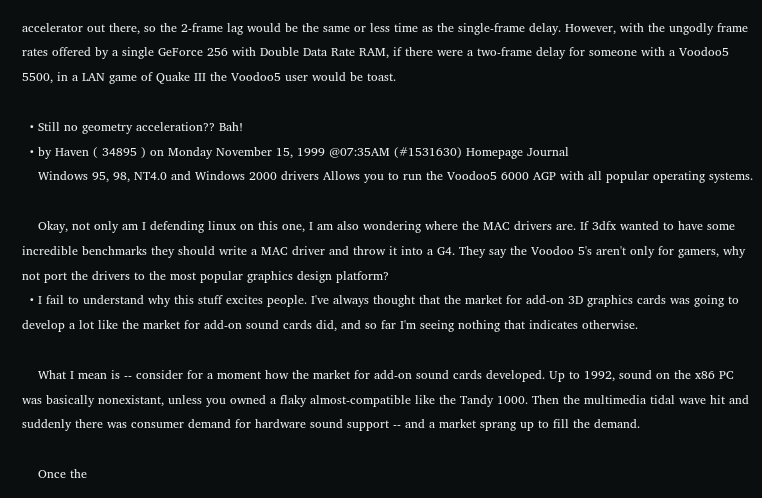accelerator out there, so the 2-frame lag would be the same or less time as the single-frame delay. However, with the ungodly frame rates offered by a single GeForce 256 with Double Data Rate RAM, if there were a two-frame delay for someone with a Voodoo5 5500, in a LAN game of Quake III the Voodoo5 user would be toast.

  • Still no geometry acceleration?? Bah!
  • by Haven ( 34895 ) on Monday November 15, 1999 @07:35AM (#1531630) Homepage Journal
    Windows 95, 98, NT4.0 and Windows 2000 drivers Allows you to run the Voodoo5 6000 AGP with all popular operating systems.

    Okay, not only am I defending linux on this one, I am also wondering where the MAC drivers are. If 3dfx wanted to have some incredible benchmarks they should write a MAC driver and throw it into a G4. They say the Voodoo 5's aren't only for gamers, why not port the drivers to the most popular graphics design platform?
  • I fail to understand why this stuff excites people. I've always thought that the market for add-on 3D graphics cards was going to develop a lot like the market for add-on sound cards did, and so far I'm seeing nothing that indicates otherwise.

    What I mean is -- consider for a moment how the market for add-on sound cards developed. Up to 1992, sound on the x86 PC was basically nonexistant, unless you owned a flaky almost-compatible like the Tandy 1000. Then the multimedia tidal wave hit and suddenly there was consumer demand for hardware sound support -- and a market sprang up to fill the demand.

    Once the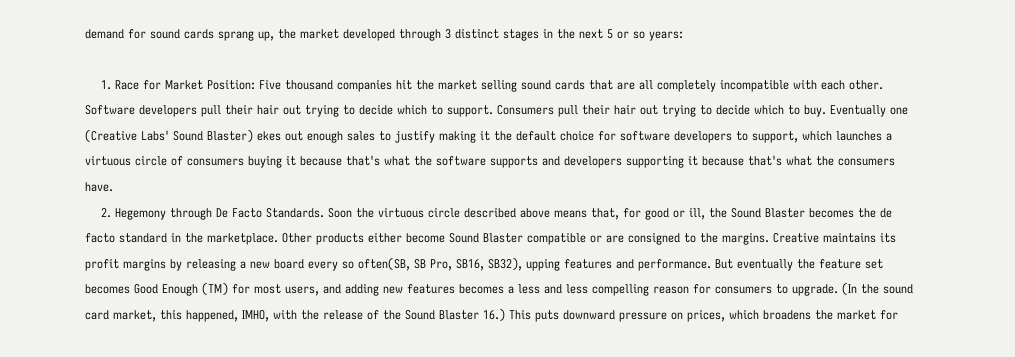demand for sound cards sprang up, the market developed through 3 distinct stages in the next 5 or so years:

    1. Race for Market Position: Five thousand companies hit the market selling sound cards that are all completely incompatible with each other. Software developers pull their hair out trying to decide which to support. Consumers pull their hair out trying to decide which to buy. Eventually one (Creative Labs' Sound Blaster) ekes out enough sales to justify making it the default choice for software developers to support, which launches a virtuous circle of consumers buying it because that's what the software supports and developers supporting it because that's what the consumers have.
    2. Hegemony through De Facto Standards. Soon the virtuous circle described above means that, for good or ill, the Sound Blaster becomes the de facto standard in the marketplace. Other products either become Sound Blaster compatible or are consigned to the margins. Creative maintains its profit margins by releasing a new board every so often(SB, SB Pro, SB16, SB32), upping features and performance. But eventually the feature set becomes Good Enough (TM) for most users, and adding new features becomes a less and less compelling reason for consumers to upgrade. (In the sound card market, this happened, IMHO, with the release of the Sound Blaster 16.) This puts downward pressure on prices, which broadens the market for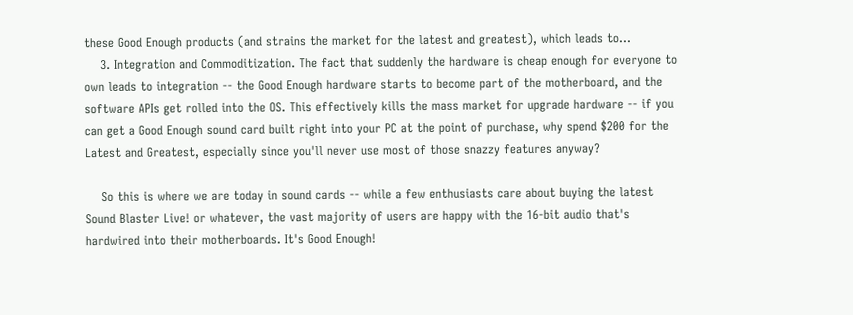these Good Enough products (and strains the market for the latest and greatest), which leads to...
    3. Integration and Commoditization. The fact that suddenly the hardware is cheap enough for everyone to own leads to integration -- the Good Enough hardware starts to become part of the motherboard, and the software APIs get rolled into the OS. This effectively kills the mass market for upgrade hardware -- if you can get a Good Enough sound card built right into your PC at the point of purchase, why spend $200 for the Latest and Greatest, especially since you'll never use most of those snazzy features anyway?

    So this is where we are today in sound cards -- while a few enthusiasts care about buying the latest Sound Blaster Live! or whatever, the vast majority of users are happy with the 16-bit audio that's hardwired into their motherboards. It's Good Enough!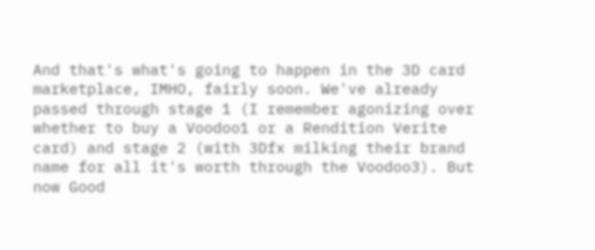And that's what's going to happen in the 3D card marketplace, IMHO, fairly soon. We've already passed through stage 1 (I remember agonizing over whether to buy a Voodoo1 or a Rendition Verite card) and stage 2 (with 3Dfx milking their brand name for all it's worth through the Voodoo3). But now Good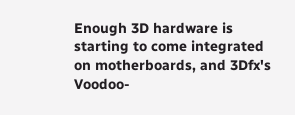Enough 3D hardware is starting to come integrated on motherboards, and 3Dfx's Voodoo-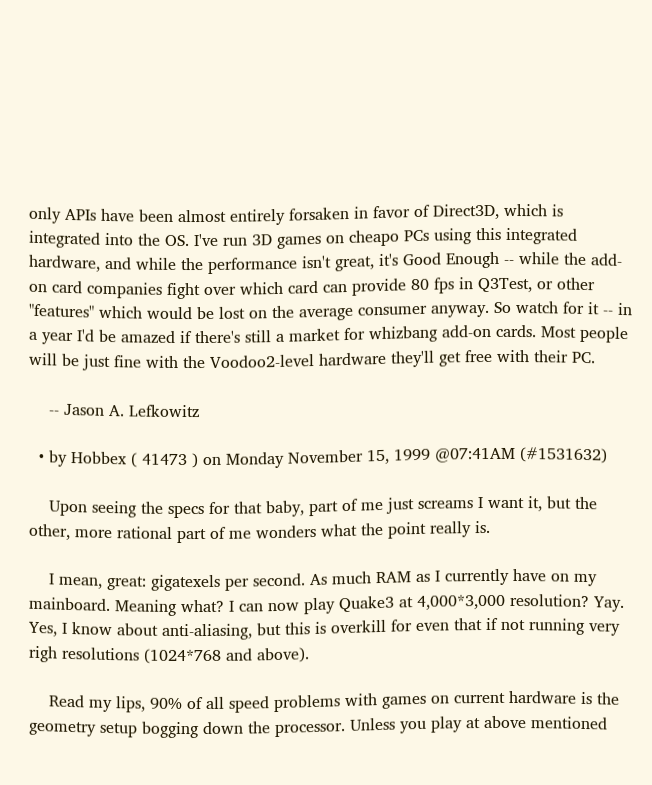only APIs have been almost entirely forsaken in favor of Direct3D, which is integrated into the OS. I've run 3D games on cheapo PCs using this integrated hardware, and while the performance isn't great, it's Good Enough -- while the add-on card companies fight over which card can provide 80 fps in Q3Test, or other "features" which would be lost on the average consumer anyway. So watch for it -- in a year I'd be amazed if there's still a market for whizbang add-on cards. Most people will be just fine with the Voodoo2-level hardware they'll get free with their PC.

    -- Jason A. Lefkowitz

  • by Hobbex ( 41473 ) on Monday November 15, 1999 @07:41AM (#1531632)

    Upon seeing the specs for that baby, part of me just screams I want it, but the other, more rational part of me wonders what the point really is.

    I mean, great: gigatexels per second. As much RAM as I currently have on my mainboard. Meaning what? I can now play Quake3 at 4,000*3,000 resolution? Yay. Yes, I know about anti-aliasing, but this is overkill for even that if not running very righ resolutions (1024*768 and above).

    Read my lips, 90% of all speed problems with games on current hardware is the geometry setup bogging down the processor. Unless you play at above mentioned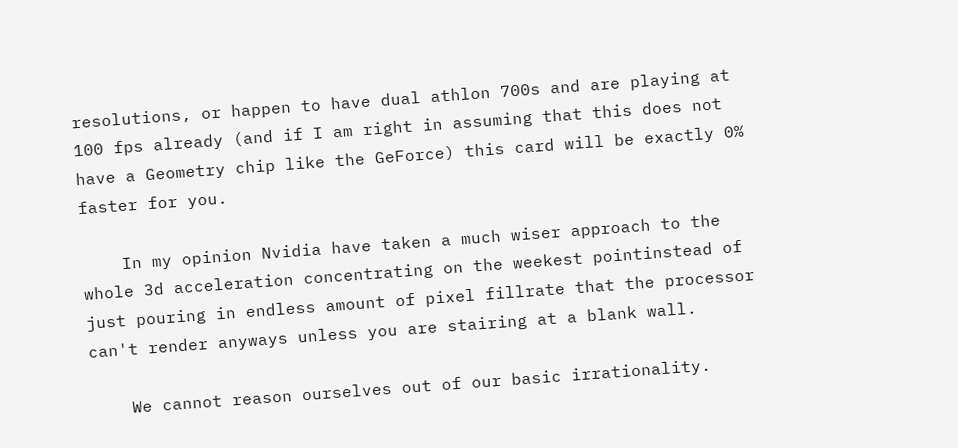resolutions, or happen to have dual athlon 700s and are playing at 100 fps already (and if I am right in assuming that this does not have a Geometry chip like the GeForce) this card will be exactly 0% faster for you.

    In my opinion Nvidia have taken a much wiser approach to the whole 3d acceleration concentrating on the weekest pointinstead of just pouring in endless amount of pixel fillrate that the processor can't render anyways unless you are stairing at a blank wall.

    We cannot reason ourselves out of our basic irrationality.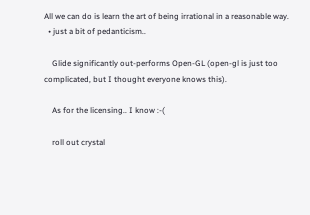All we can do is learn the art of being irrational in a reasonable way.
  • just a bit of pedanticism..

    Glide significantly out-performs Open-GL (open-gl is just too complicated, but I thought everyone knows this).

    As for the licensing.. I know :-(

    roll out crystal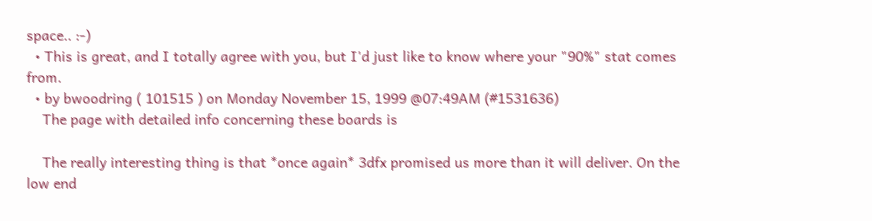space.. :-)
  • This is great, and I totally agree with you, but I'd just like to know where your "90%" stat comes from.
  • by bwoodring ( 101515 ) on Monday November 15, 1999 @07:49AM (#1531636)
    The page with detailed info concerning these boards is

    The really interesting thing is that *once again* 3dfx promised us more than it will deliver. On the low end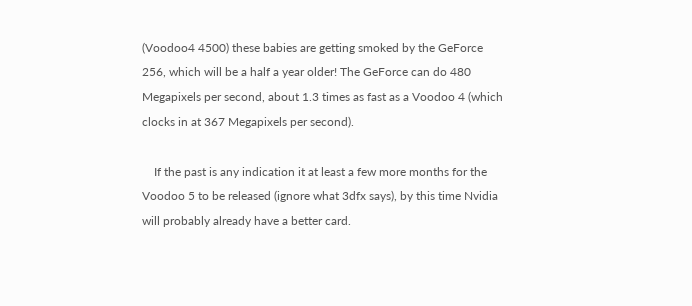(Voodoo4 4500) these babies are getting smoked by the GeForce 256, which will be a half a year older! The GeForce can do 480 Megapixels per second, about 1.3 times as fast as a Voodoo 4 (which clocks in at 367 Megapixels per second).

    If the past is any indication it at least a few more months for the Voodoo 5 to be released (ignore what 3dfx says), by this time Nvidia will probably already have a better card.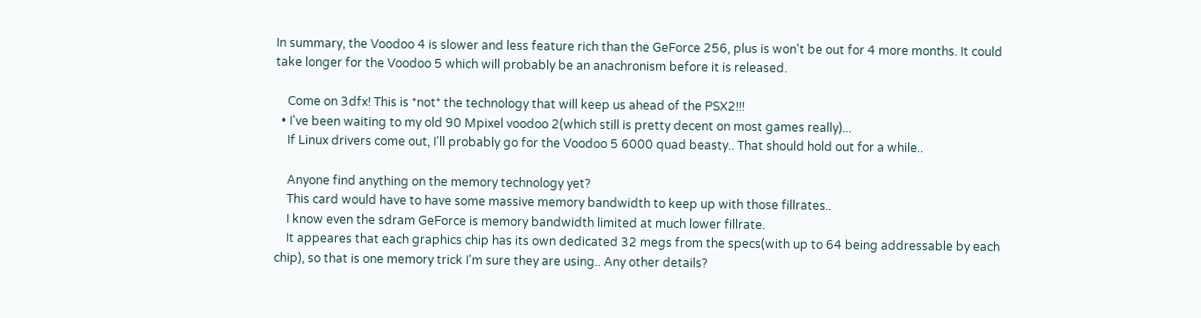In summary, the Voodoo 4 is slower and less feature rich than the GeForce 256, plus is won't be out for 4 more months. It could take longer for the Voodoo 5 which will probably be an anachronism before it is released.

    Come on 3dfx! This is *not* the technology that will keep us ahead of the PSX2!!!
  • I've been waiting to my old 90 Mpixel voodoo 2(which still is pretty decent on most games really)...
    If Linux drivers come out, I'll probably go for the Voodoo 5 6000 quad beasty.. That should hold out for a while..

    Anyone find anything on the memory technology yet?
    This card would have to have some massive memory bandwidth to keep up with those fillrates..
    I know even the sdram GeForce is memory bandwidth limited at much lower fillrate.
    It appeares that each graphics chip has its own dedicated 32 megs from the specs(with up to 64 being addressable by each chip), so that is one memory trick I'm sure they are using.. Any other details?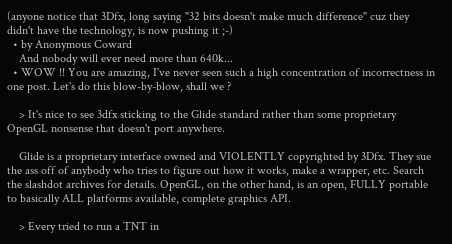(anyone notice that 3Dfx, long saying "32 bits doesn't make much difference" cuz they didn't have the technology, is now pushing it ;-)
  • by Anonymous Coward
    And nobody will ever need more than 640k...
  • WOW !! You are amazing, I've never seen such a high concentration of incorrectness in one post. Let's do this blow-by-blow, shall we ?

    > It's nice to see 3dfx sticking to the Glide standard rather than some proprietary OpenGL nonsense that doesn't port anywhere.

    Glide is a proprietary interface owned and VIOLENTLY copyrighted by 3Dfx. They sue the ass off of anybody who tries to figure out how it works, make a wrapper, etc. Search the slashdot archives for details. OpenGL, on the other hand, is an open, FULLY portable to basically ALL platforms available, complete graphics API.

    > Every tried to run a TNT in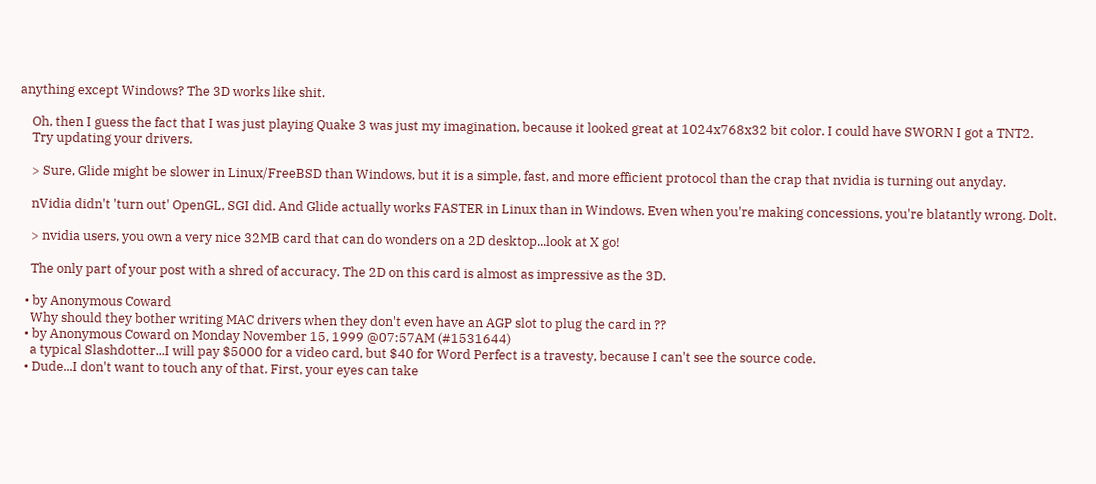anything except Windows? The 3D works like shit.

    Oh, then I guess the fact that I was just playing Quake 3 was just my imagination, because it looked great at 1024x768x32 bit color. I could have SWORN I got a TNT2.
    Try updating your drivers.

    > Sure, Glide might be slower in Linux/FreeBSD than Windows, but it is a simple, fast, and more efficient protocol than the crap that nvidia is turning out anyday.

    nVidia didn't 'turn out' OpenGL, SGI did. And Glide actually works FASTER in Linux than in Windows. Even when you're making concessions, you're blatantly wrong. Dolt.

    > nvidia users, you own a very nice 32MB card that can do wonders on a 2D desktop...look at X go!

    The only part of your post with a shred of accuracy. The 2D on this card is almost as impressive as the 3D.

  • by Anonymous Coward
    Why should they bother writing MAC drivers when they don't even have an AGP slot to plug the card in ??
  • by Anonymous Coward on Monday November 15, 1999 @07:57AM (#1531644)
    a typical Slashdotter...I will pay $5000 for a video card, but $40 for Word Perfect is a travesty, because I can't see the source code.
  • Dude...I don't want to touch any of that. First, your eyes can take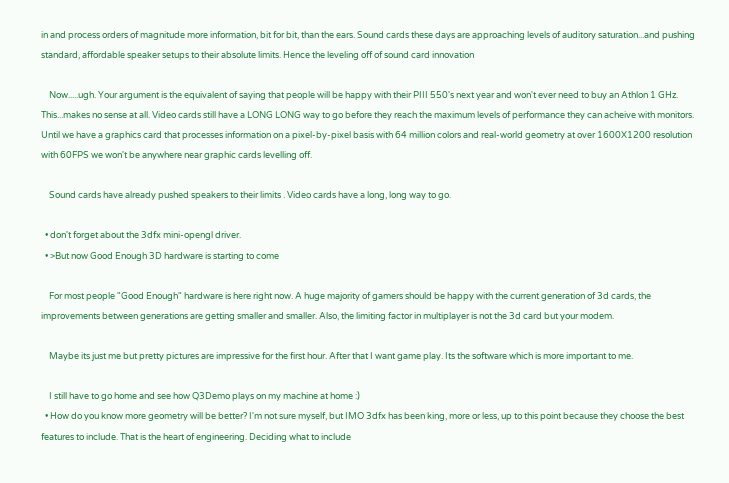in and process orders of magnitude more information, bit for bit, than the ears. Sound cards these days are approaching levels of auditory saturation...and pushing standard, affordable speaker setups to their absolute limits. Hence the leveling off of sound card innovation

    Now.....ugh. Your argument is the equivalent of saying that people will be happy with their PIII 550's next year and won't ever need to buy an Athlon 1 GHz. This...makes no sense at all. Video cards still have a LONG LONG way to go before they reach the maximum levels of performance they can acheive with monitors. Until we have a graphics card that processes information on a pixel-by-pixel basis with 64 million colors and real-world geometry at over 1600X1200 resolution with 60FPS we won't be anywhere near graphic cards levelling off.

    Sound cards have already pushed speakers to their limits . Video cards have a long, long way to go.

  • don't forget about the 3dfx mini-opengl driver.
  • >But now Good Enough 3D hardware is starting to come

    For most people "Good Enough" hardware is here right now. A huge majority of gamers should be happy with the current generation of 3d cards, the improvements between generations are getting smaller and smaller. Also, the limiting factor in multiplayer is not the 3d card but your modem.

    Maybe its just me but pretty pictures are impressive for the first hour. After that I want game play. Its the software which is more important to me.

    I still have to go home and see how Q3Demo plays on my machine at home :)
  • How do you know more geometry will be better? I'm not sure myself, but IMO 3dfx has been king, more or less, up to this point because they choose the best features to include. That is the heart of engineering. Deciding what to include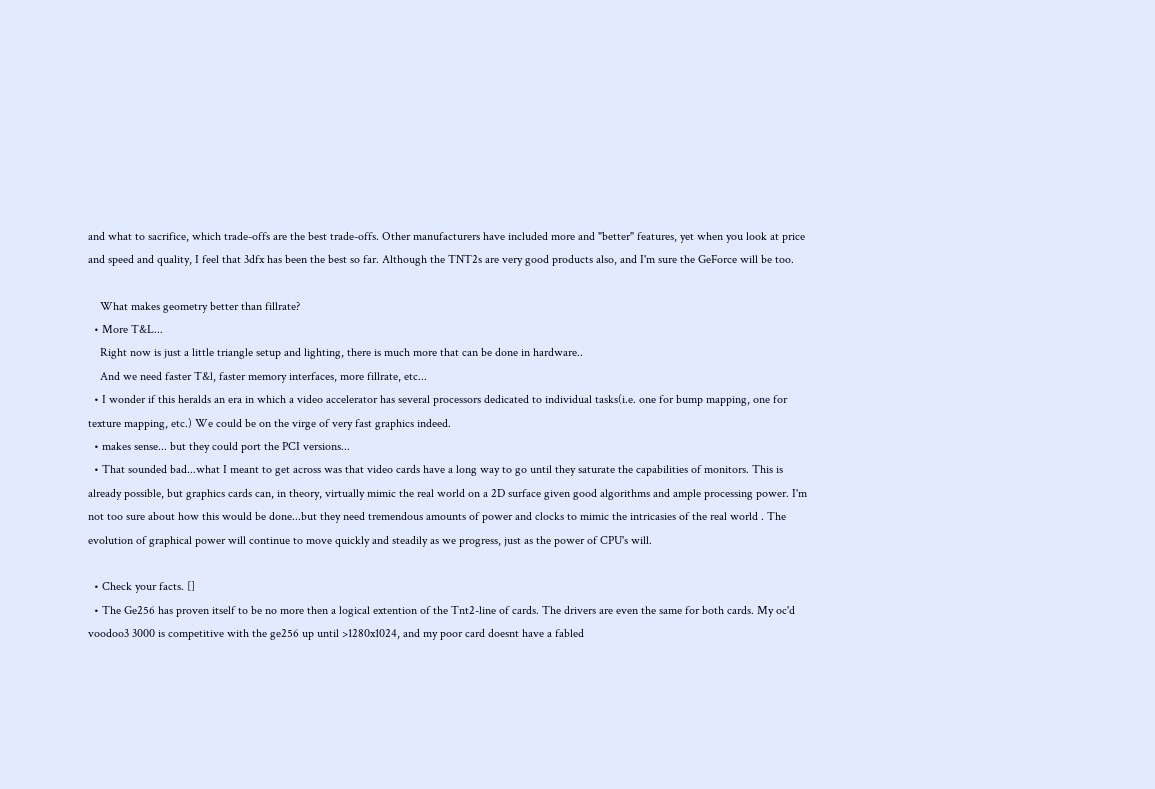and what to sacrifice, which trade-offs are the best trade-offs. Other manufacturers have included more and "better" features, yet when you look at price and speed and quality, I feel that 3dfx has been the best so far. Although the TNT2s are very good products also, and I'm sure the GeForce will be too.

    What makes geometry better than fillrate?
  • More T&L...
    Right now is just a little triangle setup and lighting, there is much more that can be done in hardware..
    And we need faster T&l, faster memory interfaces, more fillrate, etc...
  • I wonder if this heralds an era in which a video accelerator has several processors dedicated to individual tasks(i.e. one for bump mapping, one for texture mapping, etc.) We could be on the virge of very fast graphics indeed.
  • makes sense... but they could port the PCI versions...
  • That sounded bad...what I meant to get across was that video cards have a long way to go until they saturate the capabilities of monitors. This is already possible, but graphics cards can, in theory, virtually mimic the real world on a 2D surface given good algorithms and ample processing power. I'm not too sure about how this would be done...but they need tremendous amounts of power and clocks to mimic the intricasies of the real world . The evolution of graphical power will continue to move quickly and steadily as we progress, just as the power of CPU's will.

  • Check your facts. []
  • The Ge256 has proven itself to be no more then a logical extention of the Tnt2-line of cards. The drivers are even the same for both cards. My oc'd voodoo3 3000 is competitive with the ge256 up until >1280x1024, and my poor card doesnt have a fabled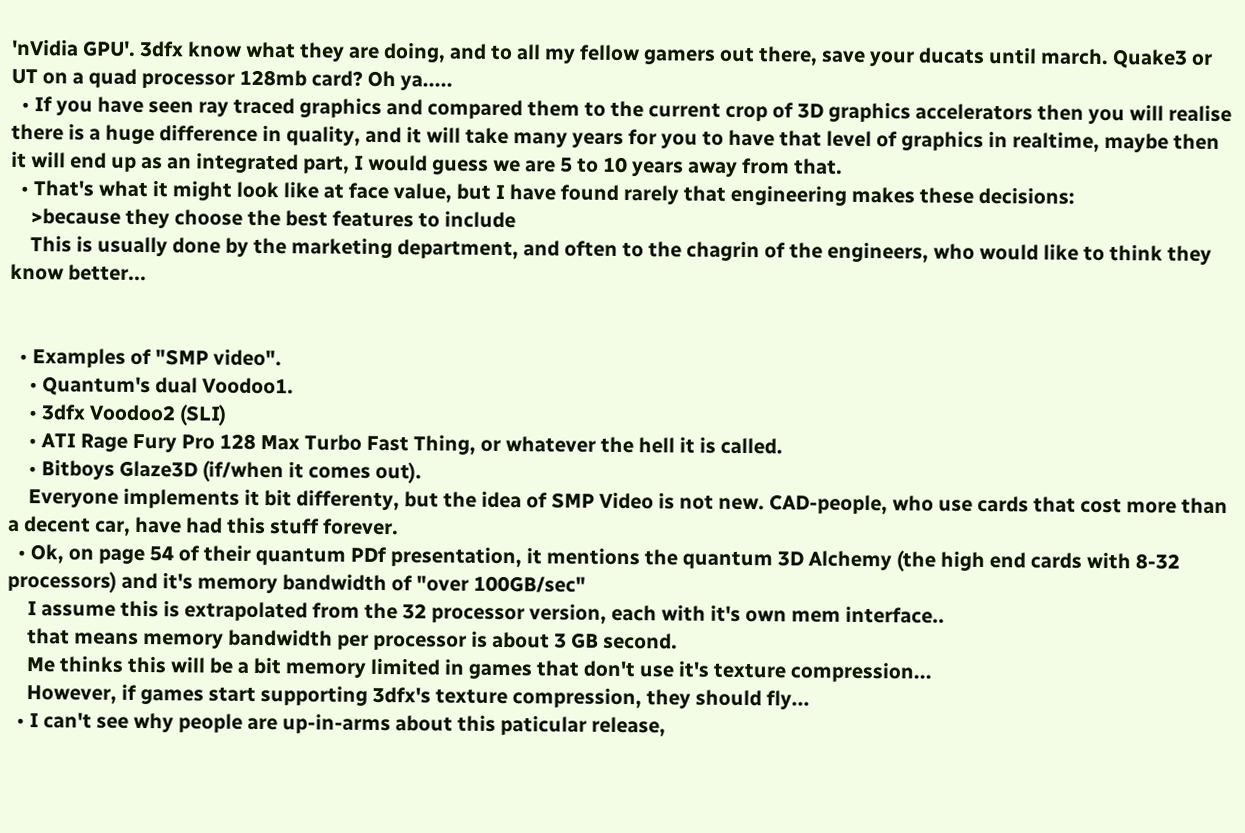'nVidia GPU'. 3dfx know what they are doing, and to all my fellow gamers out there, save your ducats until march. Quake3 or UT on a quad processor 128mb card? Oh ya.....
  • If you have seen ray traced graphics and compared them to the current crop of 3D graphics accelerators then you will realise there is a huge difference in quality, and it will take many years for you to have that level of graphics in realtime, maybe then it will end up as an integrated part, I would guess we are 5 to 10 years away from that.
  • That's what it might look like at face value, but I have found rarely that engineering makes these decisions:
    >because they choose the best features to include
    This is usually done by the marketing department, and often to the chagrin of the engineers, who would like to think they know better...


  • Examples of "SMP video".
    • Quantum's dual Voodoo1.
    • 3dfx Voodoo2 (SLI)
    • ATI Rage Fury Pro 128 Max Turbo Fast Thing, or whatever the hell it is called.
    • Bitboys Glaze3D (if/when it comes out).
    Everyone implements it bit differenty, but the idea of SMP Video is not new. CAD-people, who use cards that cost more than a decent car, have had this stuff forever.
  • Ok, on page 54 of their quantum PDf presentation, it mentions the quantum 3D Alchemy (the high end cards with 8-32 processors) and it's memory bandwidth of "over 100GB/sec"
    I assume this is extrapolated from the 32 processor version, each with it's own mem interface..
    that means memory bandwidth per processor is about 3 GB second.
    Me thinks this will be a bit memory limited in games that don't use it's texture compression...
    However, if games start supporting 3dfx's texture compression, they should fly...
  • I can't see why people are up-in-arms about this paticular release,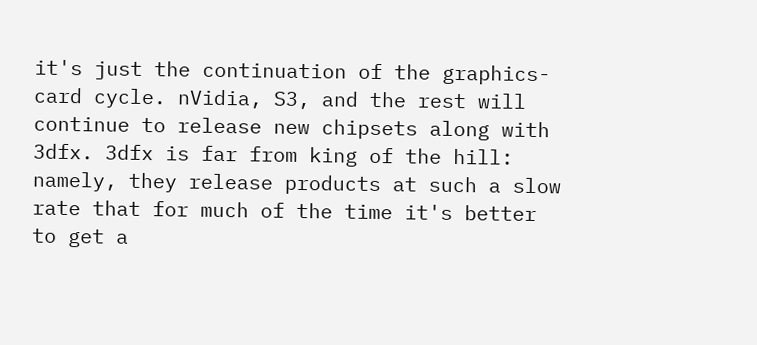it's just the continuation of the graphics-card cycle. nVidia, S3, and the rest will continue to release new chipsets along with 3dfx. 3dfx is far from king of the hill: namely, they release products at such a slow rate that for much of the time it's better to get a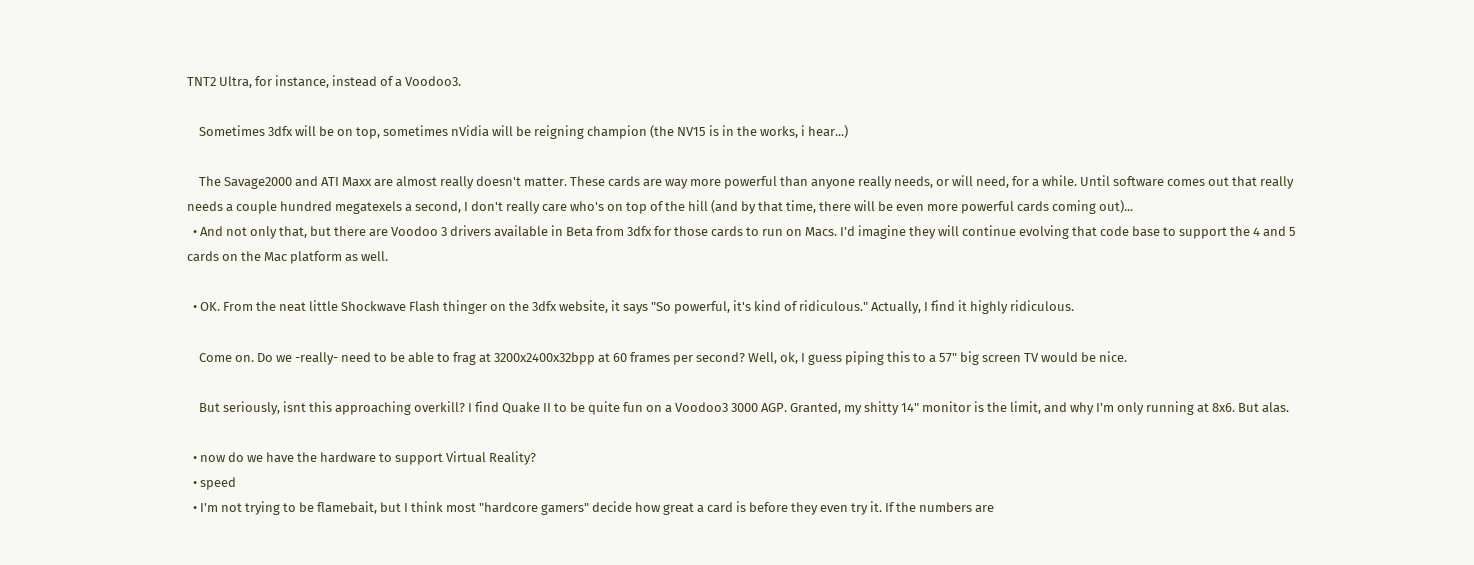TNT2 Ultra, for instance, instead of a Voodoo3.

    Sometimes 3dfx will be on top, sometimes nVidia will be reigning champion (the NV15 is in the works, i hear...)

    The Savage2000 and ATI Maxx are almost really doesn't matter. These cards are way more powerful than anyone really needs, or will need, for a while. Until software comes out that really needs a couple hundred megatexels a second, I don't really care who's on top of the hill (and by that time, there will be even more powerful cards coming out)...
  • And not only that, but there are Voodoo 3 drivers available in Beta from 3dfx for those cards to run on Macs. I'd imagine they will continue evolving that code base to support the 4 and 5 cards on the Mac platform as well.

  • OK. From the neat little Shockwave Flash thinger on the 3dfx website, it says "So powerful, it's kind of ridiculous." Actually, I find it highly ridiculous.

    Come on. Do we -really- need to be able to frag at 3200x2400x32bpp at 60 frames per second? Well, ok, I guess piping this to a 57" big screen TV would be nice.

    But seriously, isnt this approaching overkill? I find Quake II to be quite fun on a Voodoo3 3000 AGP. Granted, my shitty 14" monitor is the limit, and why I'm only running at 8x6. But alas.

  • now do we have the hardware to support Virtual Reality?
  • speed
  • I'm not trying to be flamebait, but I think most "hardcore gamers" decide how great a card is before they even try it. If the numbers are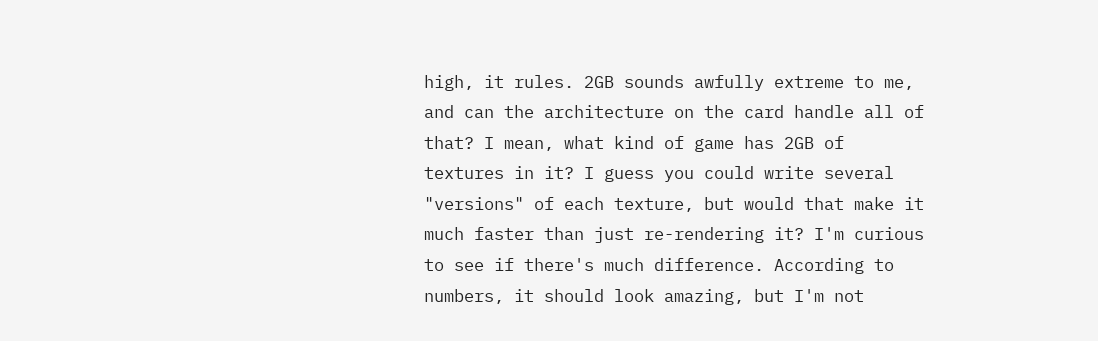high, it rules. 2GB sounds awfully extreme to me, and can the architecture on the card handle all of that? I mean, what kind of game has 2GB of textures in it? I guess you could write several "versions" of each texture, but would that make it much faster than just re-rendering it? I'm curious to see if there's much difference. According to numbers, it should look amazing, but I'm not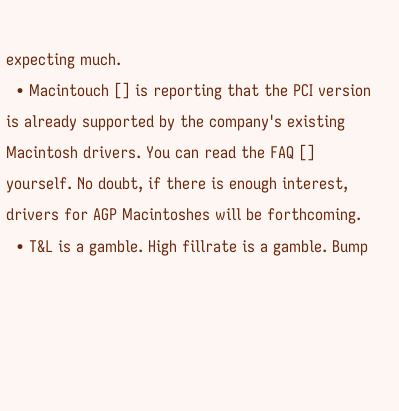expecting much.
  • Macintouch [] is reporting that the PCI version is already supported by the company's existing Macintosh drivers. You can read the FAQ [] yourself. No doubt, if there is enough interest, drivers for AGP Macintoshes will be forthcoming.
  • T&L is a gamble. High fillrate is a gamble. Bump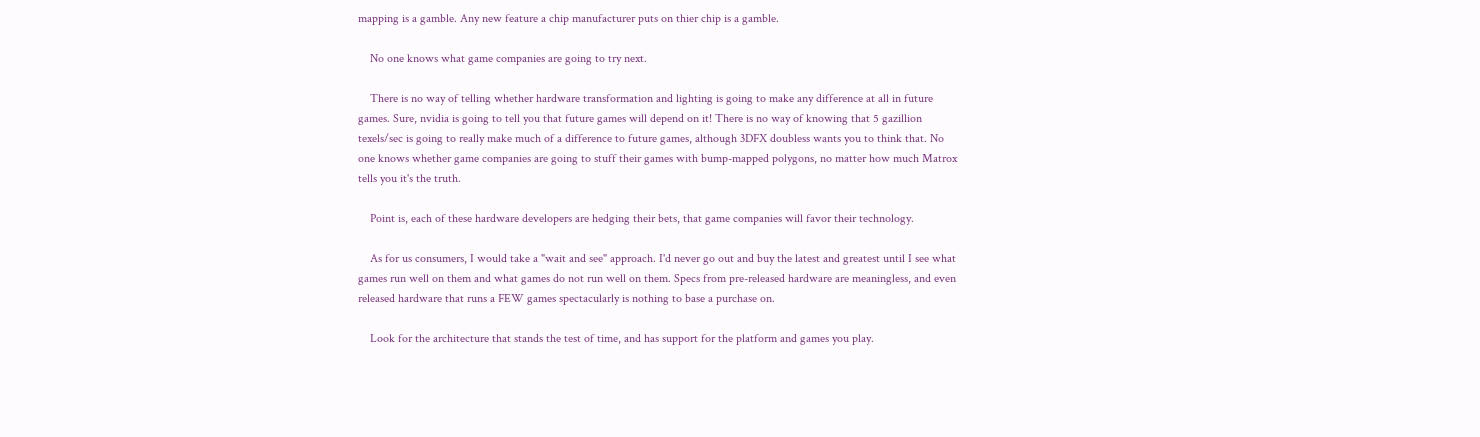mapping is a gamble. Any new feature a chip manufacturer puts on thier chip is a gamble.

    No one knows what game companies are going to try next.

    There is no way of telling whether hardware transformation and lighting is going to make any difference at all in future games. Sure, nvidia is going to tell you that future games will depend on it! There is no way of knowing that 5 gazillion texels/sec is going to really make much of a difference to future games, although 3DFX doubless wants you to think that. No one knows whether game companies are going to stuff their games with bump-mapped polygons, no matter how much Matrox tells you it's the truth.

    Point is, each of these hardware developers are hedging their bets, that game companies will favor their technology.

    As for us consumers, I would take a "wait and see" approach. I'd never go out and buy the latest and greatest until I see what games run well on them and what games do not run well on them. Specs from pre-released hardware are meaningless, and even released hardware that runs a FEW games spectacularly is nothing to base a purchase on.

    Look for the architecture that stands the test of time, and has support for the platform and games you play.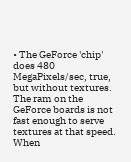• The GeForce 'chip' does 480 MegaPixels/sec, true, but without textures. The ram on the GeForce boards is not fast enough to serve textures at that speed. When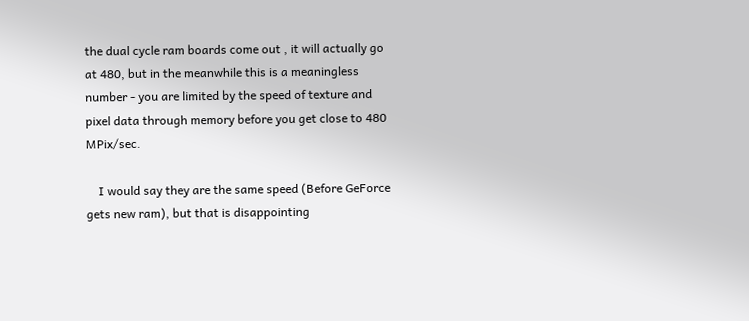the dual cycle ram boards come out , it will actually go at 480, but in the meanwhile this is a meaningless number - you are limited by the speed of texture and pixel data through memory before you get close to 480 MPix/sec.

    I would say they are the same speed (Before GeForce gets new ram), but that is disappointing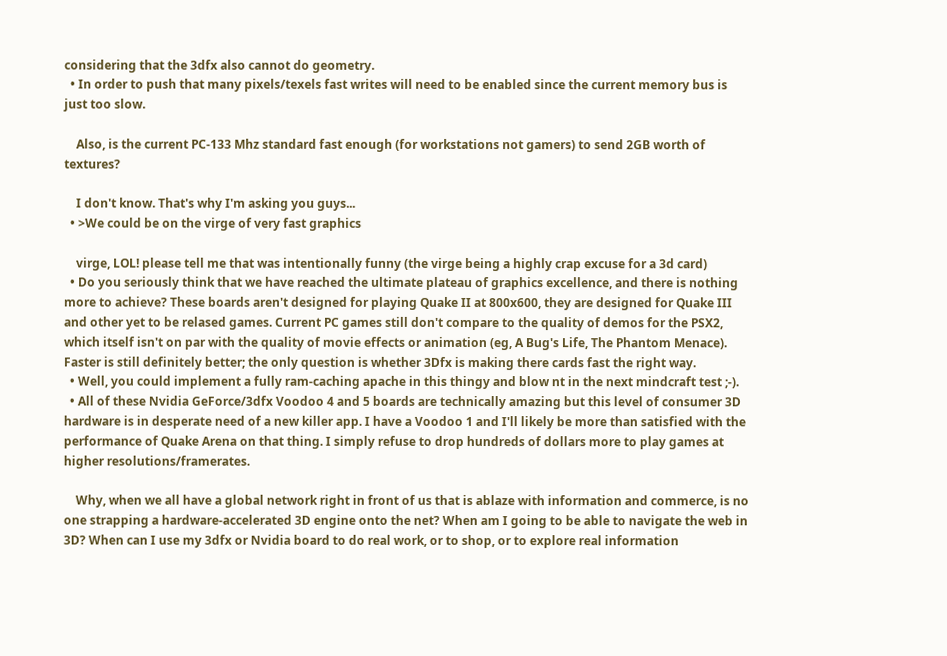considering that the 3dfx also cannot do geometry.
  • In order to push that many pixels/texels fast writes will need to be enabled since the current memory bus is just too slow.

    Also, is the current PC-133 Mhz standard fast enough (for workstations not gamers) to send 2GB worth of textures?

    I don't know. That's why I'm asking you guys...
  • >We could be on the virge of very fast graphics

    virge, LOL! please tell me that was intentionally funny (the virge being a highly crap excuse for a 3d card)
  • Do you seriously think that we have reached the ultimate plateau of graphics excellence, and there is nothing more to achieve? These boards aren't designed for playing Quake II at 800x600, they are designed for Quake III and other yet to be relased games. Current PC games still don't compare to the quality of demos for the PSX2, which itself isn't on par with the quality of movie effects or animation (eg, A Bug's Life, The Phantom Menace). Faster is still definitely better; the only question is whether 3Dfx is making there cards fast the right way.
  • Well, you could implement a fully ram-caching apache in this thingy and blow nt in the next mindcraft test ;-).
  • All of these Nvidia GeForce/3dfx Voodoo 4 and 5 boards are technically amazing but this level of consumer 3D hardware is in desperate need of a new killer app. I have a Voodoo 1 and I'll likely be more than satisfied with the performance of Quake Arena on that thing. I simply refuse to drop hundreds of dollars more to play games at higher resolutions/framerates.

    Why, when we all have a global network right in front of us that is ablaze with information and commerce, is no one strapping a hardware-accelerated 3D engine onto the net? When am I going to be able to navigate the web in 3D? When can I use my 3dfx or Nvidia board to do real work, or to shop, or to explore real information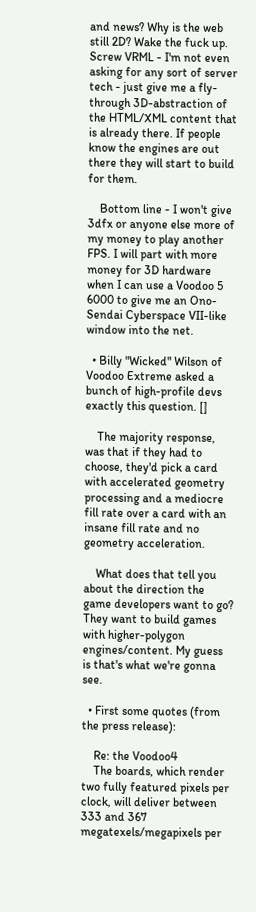and news? Why is the web still 2D? Wake the fuck up. Screw VRML - I'm not even asking for any sort of server tech - just give me a fly-through 3D-abstraction of the HTML/XML content that is already there. If people know the engines are out there they will start to build for them.

    Bottom line - I won't give 3dfx or anyone else more of my money to play another FPS. I will part with more money for 3D hardware when I can use a Voodoo 5 6000 to give me an Ono-Sendai Cyberspace VII-like window into the net.

  • Billy "Wicked" Wilson of Voodoo Extreme asked a bunch of high-profile devs exactly this question. []

    The majority response, was that if they had to choose, they'd pick a card with accelerated geometry processing and a mediocre fill rate over a card with an insane fill rate and no geometry acceleration.

    What does that tell you about the direction the game developers want to go? They want to build games with higher-polygon engines/content. My guess is that's what we're gonna see.

  • First some quotes (from the press release):

    Re: the Voodoo4
    The boards, which render two fully featured pixels per clock, will deliver between 333 and 367 megatexels/megapixels per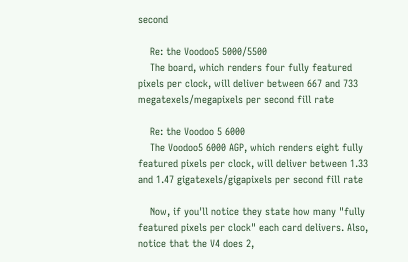second

    Re: the Voodoo5 5000/5500
    The board, which renders four fully featured pixels per clock, will deliver between 667 and 733 megatexels/megapixels per second fill rate

    Re: the Voodoo 5 6000
    The Voodoo5 6000 AGP, which renders eight fully featured pixels per clock, will deliver between 1.33 and 1.47 gigatexels/gigapixels per second fill rate

    Now, if you'll notice they state how many "fully featured pixels per clock" each card delivers. Also, notice that the V4 does 2,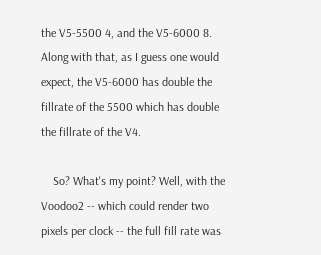the V5-5500 4, and the V5-6000 8. Along with that, as I guess one would expect, the V5-6000 has double the fillrate of the 5500 which has double the fillrate of the V4.

    So? What's my point? Well, with the Voodoo2 -- which could render two pixels per clock -- the full fill rate was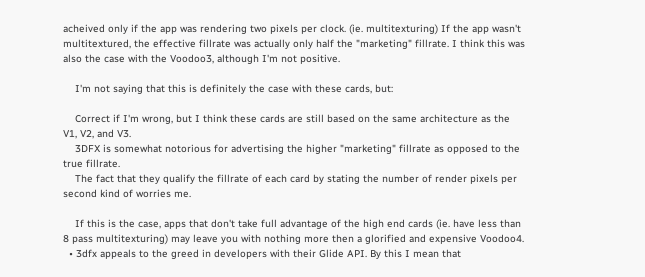acheived only if the app was rendering two pixels per clock. (ie. multitexturing) If the app wasn't multitextured, the effective fillrate was actually only half the "marketing" fillrate. I think this was also the case with the Voodoo3, although I'm not positive.

    I'm not saying that this is definitely the case with these cards, but:

    Correct if I'm wrong, but I think these cards are still based on the same architecture as the V1, V2, and V3.
    3DFX is somewhat notorious for advertising the higher "marketing" fillrate as opposed to the true fillrate.
    The fact that they qualify the fillrate of each card by stating the number of render pixels per second kind of worries me.

    If this is the case, apps that don't take full advantage of the high end cards (ie. have less than 8 pass multitexturing) may leave you with nothing more then a glorified and expensive Voodoo4.
  • 3dfx appeals to the greed in developers with their Glide API. By this I mean that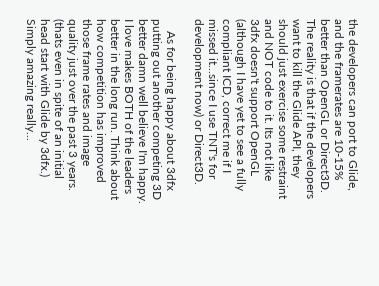the developers can port to Glide, and the framerates are 10-15% better than OpenGL or Direct3D. The reality is that if the developers want to kill the Glide API, they should just exercise some restraint and NOT code to it. Its not like 3dfx doesn't support OpenGL (although I have yet to see a fully compliant ICD, correct me if I missed it...since I use TNT's for development now) or Direct3D.

    As for being happy about 3dfx putting out another competing 3D better damn well believe I'm happy. I love makes BOTH of the leaders better in the long run. Think about how competition has improved those frame rates and image quality just over the past 3 years. (thats even in spite of an initial head start with Glide by 3dfx.) Simply amazing really...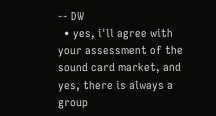-- DW
  • yes, i'll agree with your assessment of the sound card market, and yes, there is always a group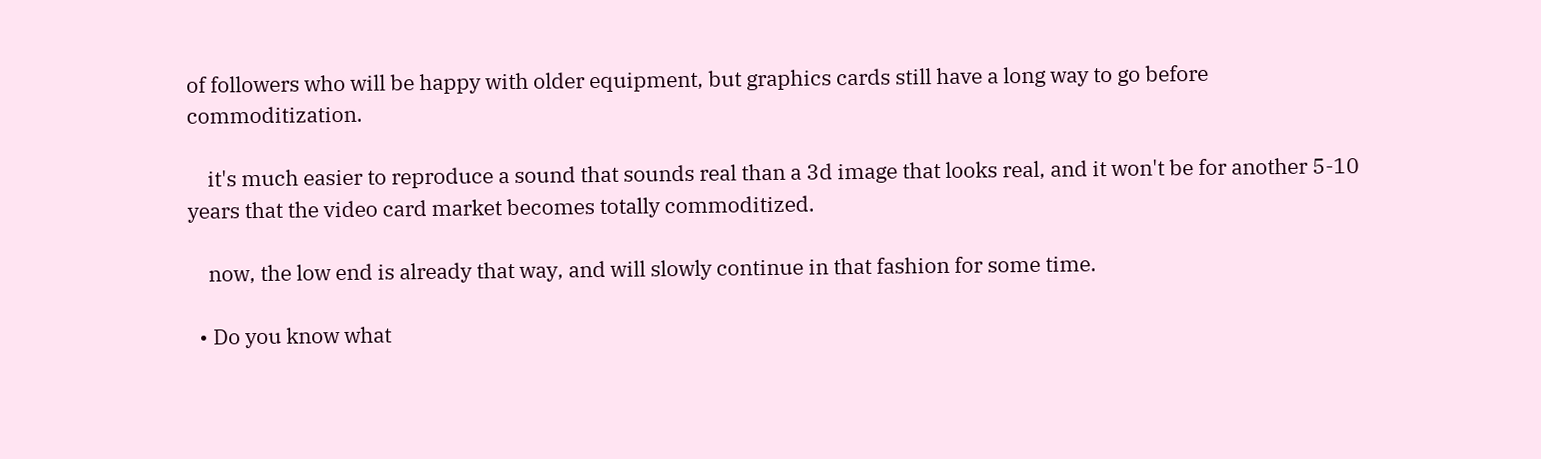of followers who will be happy with older equipment, but graphics cards still have a long way to go before commoditization.

    it's much easier to reproduce a sound that sounds real than a 3d image that looks real, and it won't be for another 5-10 years that the video card market becomes totally commoditized.

    now, the low end is already that way, and will slowly continue in that fashion for some time.

  • Do you know what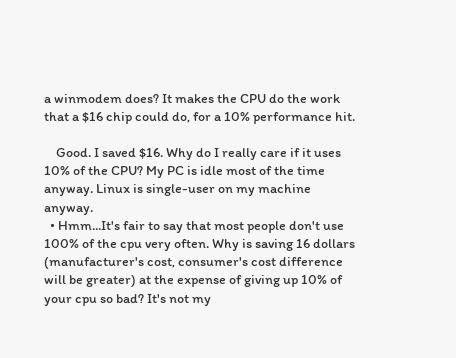a winmodem does? It makes the CPU do the work that a $16 chip could do, for a 10% performance hit.

    Good. I saved $16. Why do I really care if it uses 10% of the CPU? My PC is idle most of the time anyway. Linux is single-user on my machine anyway.
  • Hmm...It's fair to say that most people don't use 100% of the cpu very often. Why is saving 16 dollars (manufacturer's cost, consumer's cost difference will be greater) at the expense of giving up 10% of your cpu so bad? It's not my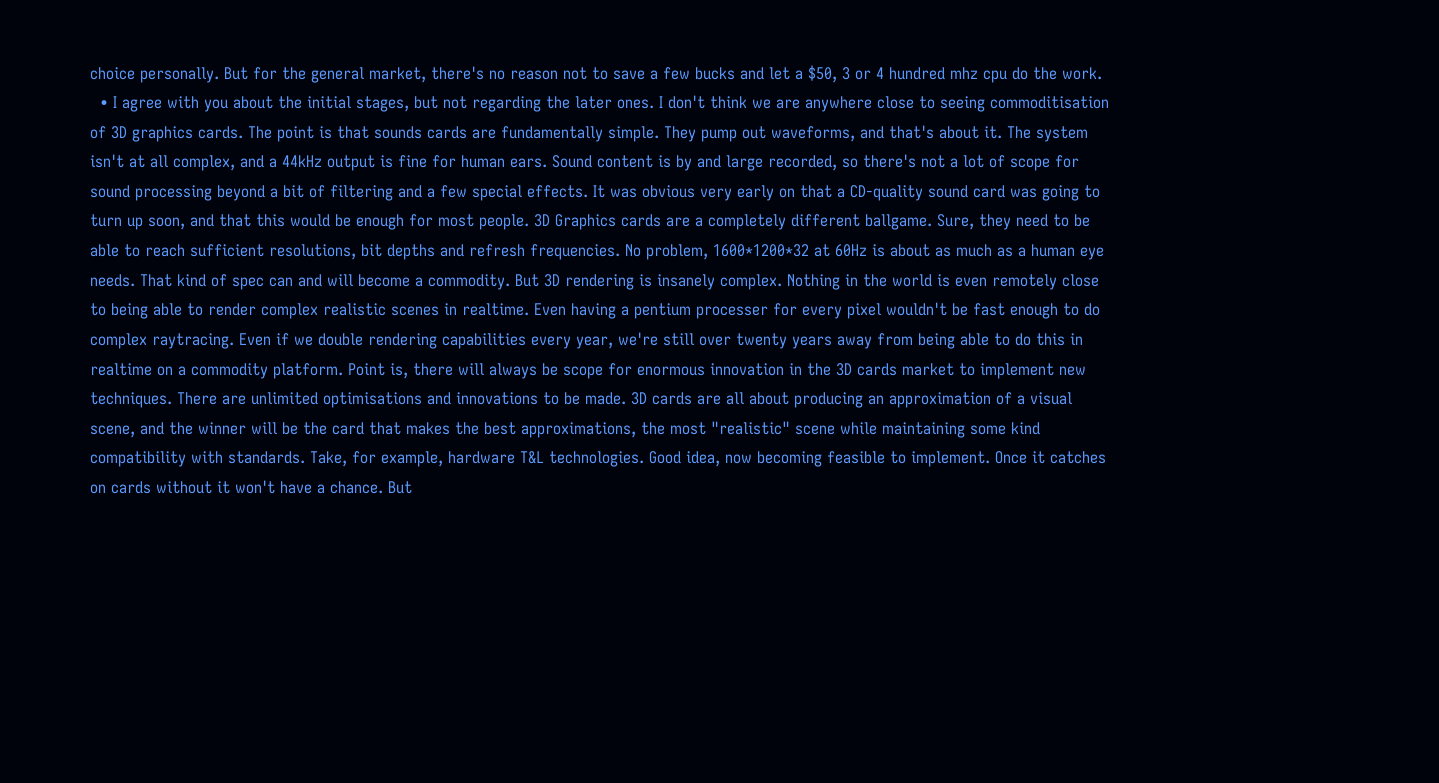choice personally. But for the general market, there's no reason not to save a few bucks and let a $50, 3 or 4 hundred mhz cpu do the work.
  • I agree with you about the initial stages, but not regarding the later ones. I don't think we are anywhere close to seeing commoditisation of 3D graphics cards. The point is that sounds cards are fundamentally simple. They pump out waveforms, and that's about it. The system isn't at all complex, and a 44kHz output is fine for human ears. Sound content is by and large recorded, so there's not a lot of scope for sound processing beyond a bit of filtering and a few special effects. It was obvious very early on that a CD-quality sound card was going to turn up soon, and that this would be enough for most people. 3D Graphics cards are a completely different ballgame. Sure, they need to be able to reach sufficient resolutions, bit depths and refresh frequencies. No problem, 1600*1200*32 at 60Hz is about as much as a human eye needs. That kind of spec can and will become a commodity. But 3D rendering is insanely complex. Nothing in the world is even remotely close to being able to render complex realistic scenes in realtime. Even having a pentium processer for every pixel wouldn't be fast enough to do complex raytracing. Even if we double rendering capabilities every year, we're still over twenty years away from being able to do this in realtime on a commodity platform. Point is, there will always be scope for enormous innovation in the 3D cards market to implement new techniques. There are unlimited optimisations and innovations to be made. 3D cards are all about producing an approximation of a visual scene, and the winner will be the card that makes the best approximations, the most "realistic" scene while maintaining some kind compatibility with standards. Take, for example, hardware T&L technologies. Good idea, now becoming feasible to implement. Once it catches on cards without it won't have a chance. But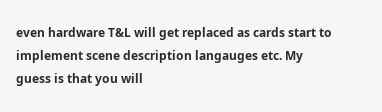even hardware T&L will get replaced as cards start to implement scene description langauges etc. My guess is that you will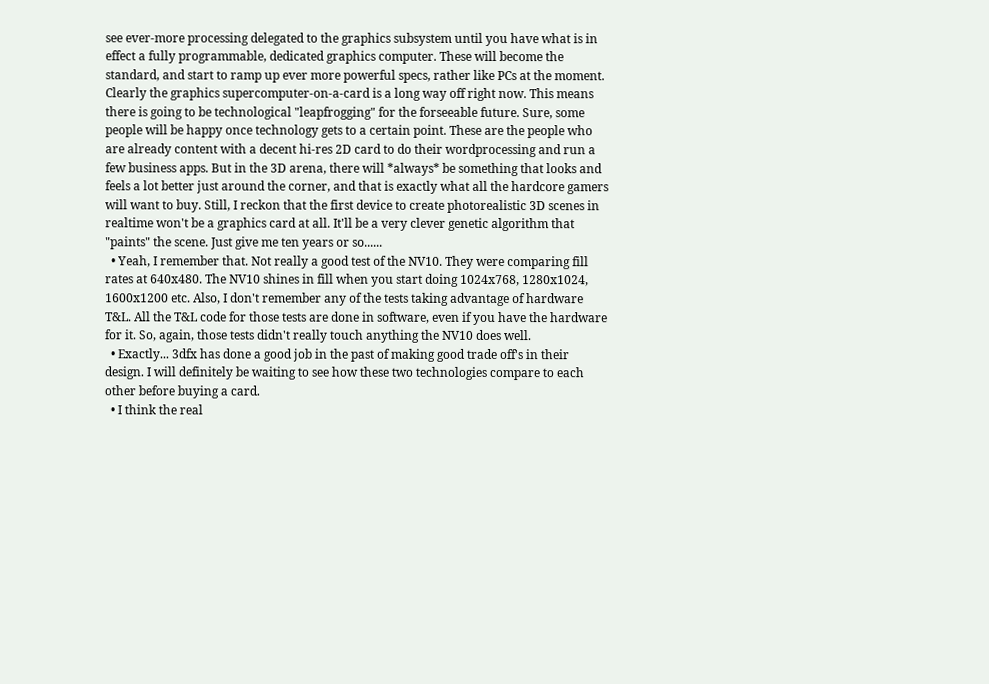see ever-more processing delegated to the graphics subsystem until you have what is in effect a fully programmable, dedicated graphics computer. These will become the standard, and start to ramp up ever more powerful specs, rather like PCs at the moment. Clearly the graphics supercomputer-on-a-card is a long way off right now. This means there is going to be technological "leapfrogging" for the forseeable future. Sure, some people will be happy once technology gets to a certain point. These are the people who are already content with a decent hi-res 2D card to do their wordprocessing and run a few business apps. But in the 3D arena, there will *always* be something that looks and feels a lot better just around the corner, and that is exactly what all the hardcore gamers will want to buy. Still, I reckon that the first device to create photorealistic 3D scenes in realtime won't be a graphics card at all. It'll be a very clever genetic algorithm that "paints" the scene. Just give me ten years or so......
  • Yeah, I remember that. Not really a good test of the NV10. They were comparing fill rates at 640x480. The NV10 shines in fill when you start doing 1024x768, 1280x1024, 1600x1200 etc. Also, I don't remember any of the tests taking advantage of hardware T&L. All the T&L code for those tests are done in software, even if you have the hardware for it. So, again, those tests didn't really touch anything the NV10 does well.
  • Exactly... 3dfx has done a good job in the past of making good trade off's in their design. I will definitely be waiting to see how these two technologies compare to each other before buying a card.
  • I think the real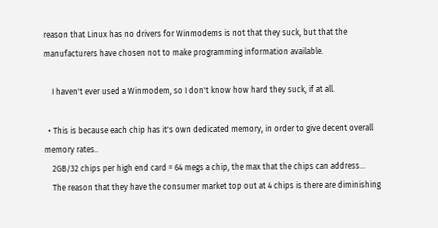reason that Linux has no drivers for Winmodems is not that they suck, but that the manufacturers have chosen not to make programming information available.

    I haven't ever used a Winmodem, so I don't know how hard they suck, if at all.

  • This is because each chip has it's own dedicated memory, in order to give decent overall memory rates..
    2GB/32 chips per high end card = 64 megs a chip, the max that the chips can address...
    The reason that they have the consumer market top out at 4 chips is there are diminishing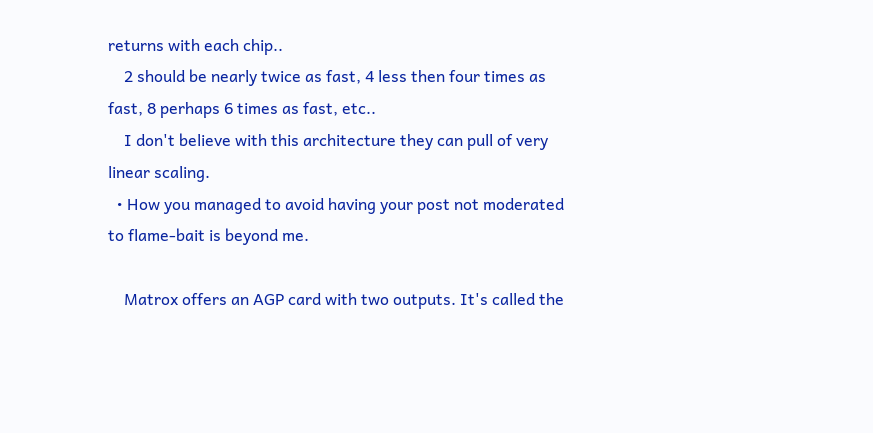returns with each chip..
    2 should be nearly twice as fast, 4 less then four times as fast, 8 perhaps 6 times as fast, etc..
    I don't believe with this architecture they can pull of very linear scaling.
  • How you managed to avoid having your post not moderated to flame-bait is beyond me.

    Matrox offers an AGP card with two outputs. It's called the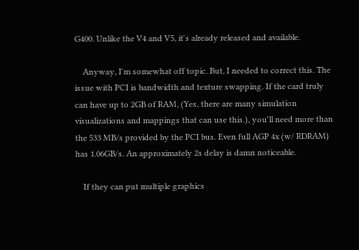G400. Unlike the V4 and V5, it's already released and available.

    Anyway, I'm somewhat off topic. But, I needed to correct this. The issue with PCI is bandwidth and texture swapping. If the card truly can have up to 2GB of RAM, (Yes, there are many simulation visualizations and mappings that can use this.), you'll need more than the 533 MB/s provided by the PCI bus. Even full AGP 4x (w/ RDRAM) has 1.06GB/s. An approximately 2s delay is damn noticeable.

    If they can put multiple graphics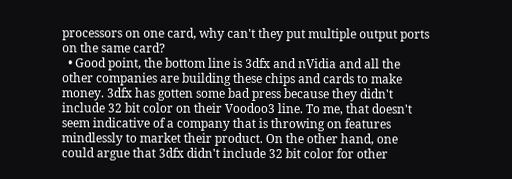processors on one card, why can't they put multiple output ports on the same card?
  • Good point, the bottom line is 3dfx and nVidia and all the other companies are building these chips and cards to make money. 3dfx has gotten some bad press because they didn't include 32 bit color on their Voodoo3 line. To me, that doesn't seem indicative of a company that is throwing on features mindlessly to market their product. On the other hand, one could argue that 3dfx didn't include 32 bit color for other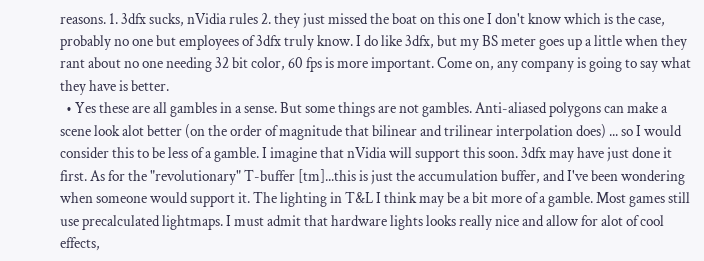reasons. 1. 3dfx sucks, nVidia rules 2. they just missed the boat on this one I don't know which is the case, probably no one but employees of 3dfx truly know. I do like 3dfx, but my BS meter goes up a little when they rant about no one needing 32 bit color, 60 fps is more important. Come on, any company is going to say what they have is better.
  • Yes these are all gambles in a sense. But some things are not gambles. Anti-aliased polygons can make a scene look alot better (on the order of magnitude that bilinear and trilinear interpolation does) ... so I would consider this to be less of a gamble. I imagine that nVidia will support this soon. 3dfx may have just done it first. As for the "revolutionary" T-buffer [tm]...this is just the accumulation buffer, and I've been wondering when someone would support it. The lighting in T&L I think may be a bit more of a gamble. Most games still use precalculated lightmaps. I must admit that hardware lights looks really nice and allow for alot of cool effects,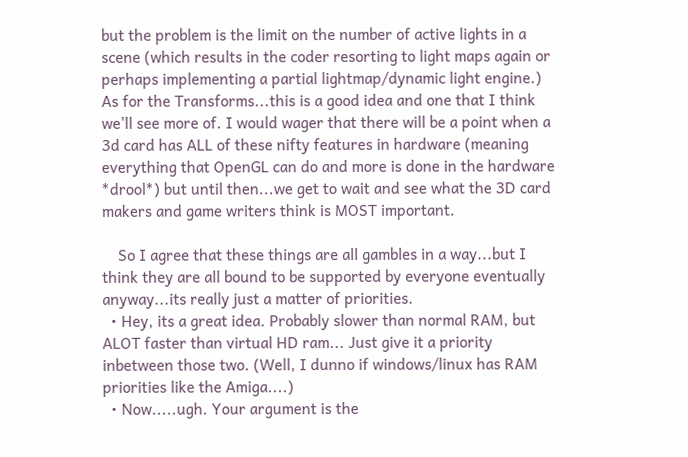but the problem is the limit on the number of active lights in a scene (which results in the coder resorting to light maps again or perhaps implementing a partial lightmap/dynamic light engine.) As for the Transforms...this is a good idea and one that I think we'll see more of. I would wager that there will be a point when a 3d card has ALL of these nifty features in hardware (meaning everything that OpenGL can do and more is done in the hardware *drool*) but until then...we get to wait and see what the 3D card makers and game writers think is MOST important.

    So I agree that these things are all gambles in a way...but I think they are all bound to be supported by everyone eventually anyway...its really just a matter of priorities.
  • Hey, its a great idea. Probably slower than normal RAM, but ALOT faster than virtual HD ram... Just give it a priority inbetween those two. (Well, I dunno if windows/linux has RAM priorities like the Amiga....)
  • Now.....ugh. Your argument is the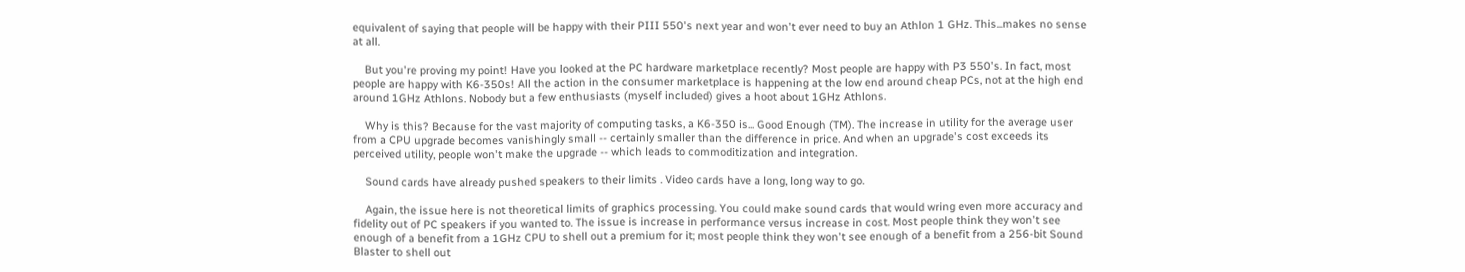equivalent of saying that people will be happy with their PIII 550's next year and won't ever need to buy an Athlon 1 GHz. This...makes no sense at all.

    But you're proving my point! Have you looked at the PC hardware marketplace recently? Most people are happy with P3 550's. In fact, most people are happy with K6-350s! All the action in the consumer marketplace is happening at the low end around cheap PCs, not at the high end around 1GHz Athlons. Nobody but a few enthusiasts (myself included) gives a hoot about 1GHz Athlons.

    Why is this? Because for the vast majority of computing tasks, a K6-350 is... Good Enough (TM). The increase in utility for the average user from a CPU upgrade becomes vanishingly small -- certainly smaller than the difference in price. And when an upgrade's cost exceeds its perceived utility, people won't make the upgrade -- which leads to commoditization and integration.

    Sound cards have already pushed speakers to their limits . Video cards have a long, long way to go.

    Again, the issue here is not theoretical limits of graphics processing. You could make sound cards that would wring even more accuracy and fidelity out of PC speakers if you wanted to. The issue is increase in performance versus increase in cost. Most people think they won't see enough of a benefit from a 1GHz CPU to shell out a premium for it; most people think they won't see enough of a benefit from a 256-bit Sound Blaster to shell out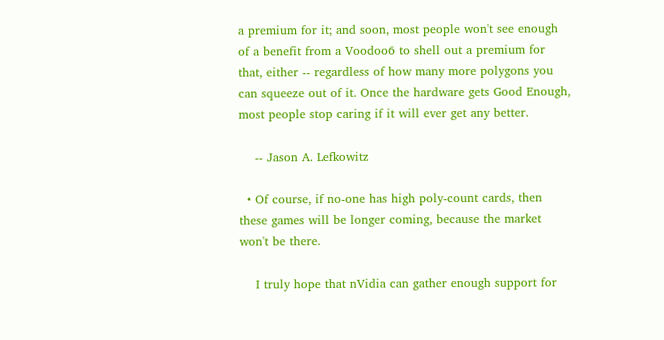a premium for it; and soon, most people won't see enough of a benefit from a Voodoo6 to shell out a premium for that, either -- regardless of how many more polygons you can squeeze out of it. Once the hardware gets Good Enough, most people stop caring if it will ever get any better.

    -- Jason A. Lefkowitz

  • Of course, if no-one has high poly-count cards, then these games will be longer coming, because the market won't be there.

    I truly hope that nVidia can gather enough support for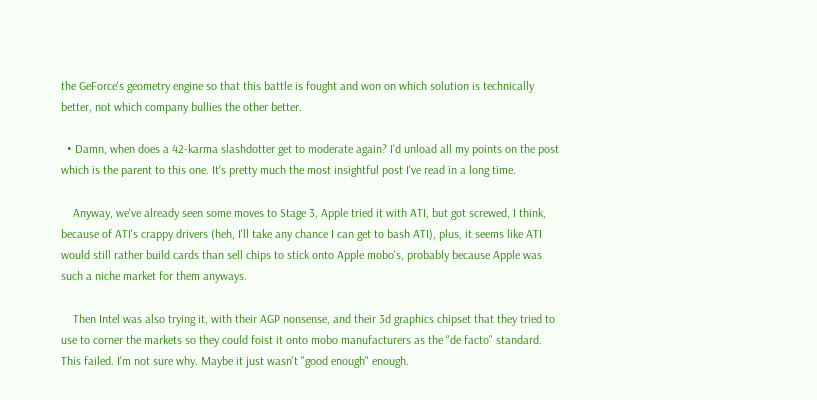the GeForce's geometry engine so that this battle is fought and won on which solution is technically better, not which company bullies the other better.

  • Damn, when does a 42-karma slashdotter get to moderate again? I'd unload all my points on the post which is the parent to this one. It's pretty much the most insightful post I've read in a long time.

    Anyway, we've already seen some moves to Stage 3, Apple tried it with ATI, but got screwed, I think, because of ATI's crappy drivers (heh, I'll take any chance I can get to bash ATI), plus, it seems like ATI would still rather build cards than sell chips to stick onto Apple mobo's, probably because Apple was such a niche market for them anyways.

    Then Intel was also trying it, with their AGP nonsense, and their 3d graphics chipset that they tried to use to corner the markets so they could foist it onto mobo manufacturers as the "de facto" standard. This failed. I'm not sure why. Maybe it just wasn't "good enough" enough.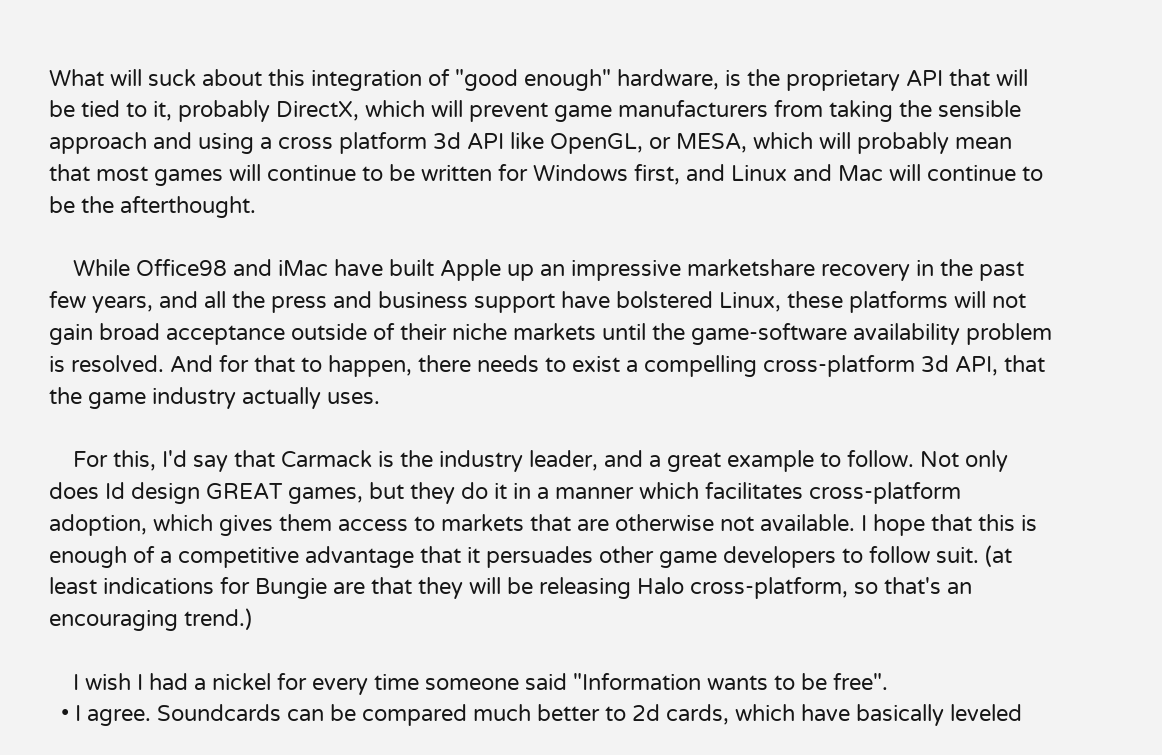What will suck about this integration of "good enough" hardware, is the proprietary API that will be tied to it, probably DirectX, which will prevent game manufacturers from taking the sensible approach and using a cross platform 3d API like OpenGL, or MESA, which will probably mean that most games will continue to be written for Windows first, and Linux and Mac will continue to be the afterthought.

    While Office98 and iMac have built Apple up an impressive marketshare recovery in the past few years, and all the press and business support have bolstered Linux, these platforms will not gain broad acceptance outside of their niche markets until the game-software availability problem is resolved. And for that to happen, there needs to exist a compelling cross-platform 3d API, that the game industry actually uses.

    For this, I'd say that Carmack is the industry leader, and a great example to follow. Not only does Id design GREAT games, but they do it in a manner which facilitates cross-platform adoption, which gives them access to markets that are otherwise not available. I hope that this is enough of a competitive advantage that it persuades other game developers to follow suit. (at least indications for Bungie are that they will be releasing Halo cross-platform, so that's an encouraging trend.)

    I wish I had a nickel for every time someone said "Information wants to be free".
  • I agree. Soundcards can be compared much better to 2d cards, which have basically leveled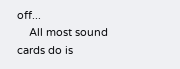off...
    All most sound cards do is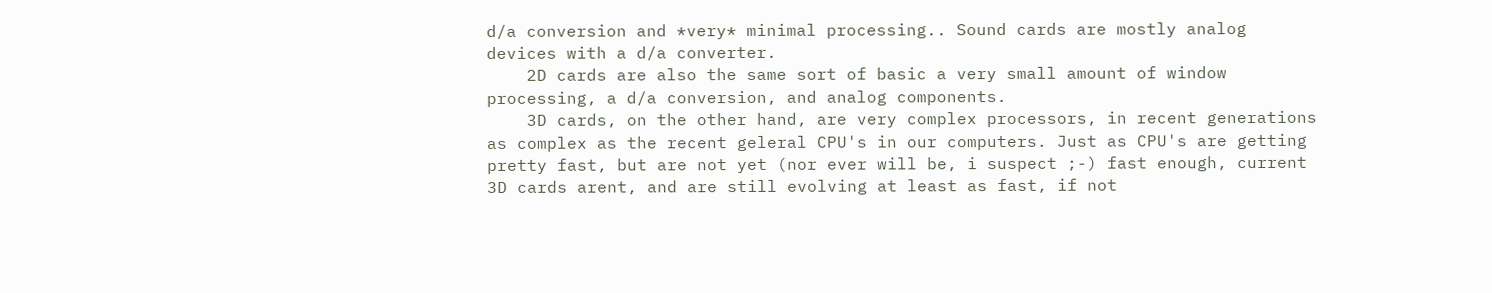d/a conversion and *very* minimal processing.. Sound cards are mostly analog devices with a d/a converter.
    2D cards are also the same sort of basic a very small amount of window processing, a d/a conversion, and analog components.
    3D cards, on the other hand, are very complex processors, in recent generations as complex as the recent geleral CPU's in our computers. Just as CPU's are getting pretty fast, but are not yet (nor ever will be, i suspect ;-) fast enough, current 3D cards arent, and are still evolving at least as fast, if not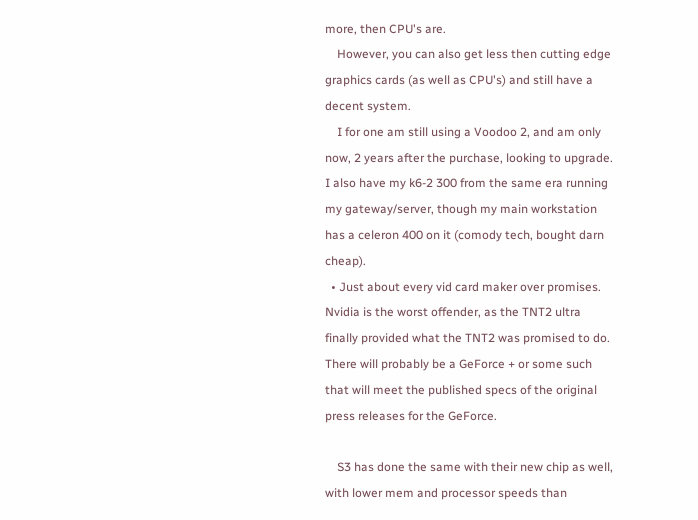more, then CPU's are.
    However, you can also get less then cutting edge graphics cards (as well as CPU's) and still have a decent system.
    I for one am still using a Voodoo 2, and am only now, 2 years after the purchase, looking to upgrade. I also have my k6-2 300 from the same era running my gateway/server, though my main workstation has a celeron 400 on it (comody tech, bought darn cheap).
  • Just about every vid card maker over promises. Nvidia is the worst offender, as the TNT2 ultra finally provided what the TNT2 was promised to do. There will probably be a GeForce + or some such that will meet the published specs of the original press releases for the GeForce.

    S3 has done the same with their new chip as well, with lower mem and processor speeds than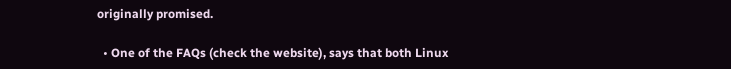originally promised.

  • One of the FAQs (check the website), says that both Linux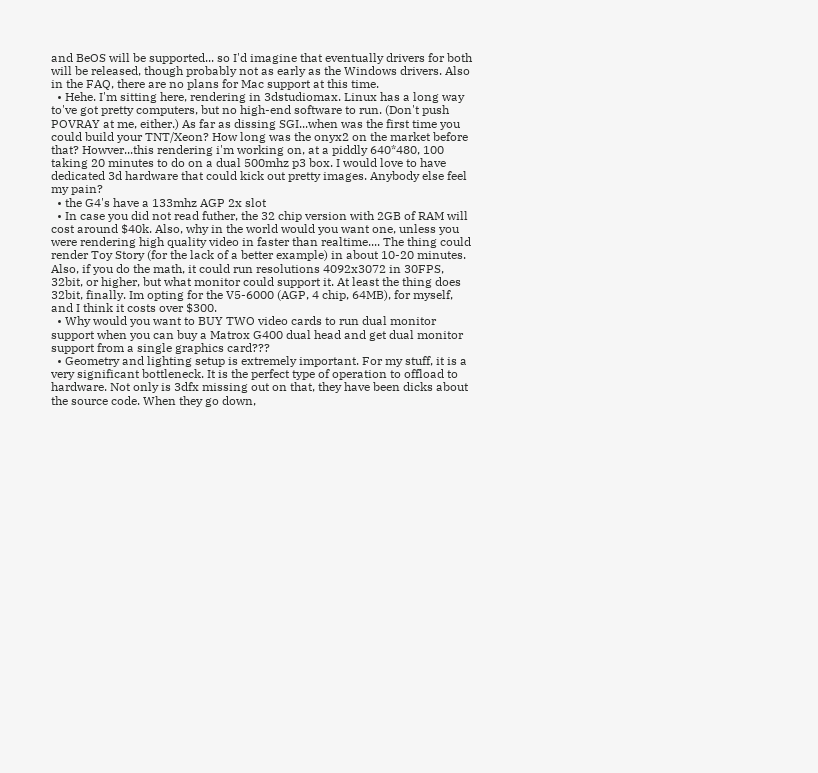and BeOS will be supported... so I'd imagine that eventually drivers for both will be released, though probably not as early as the Windows drivers. Also in the FAQ, there are no plans for Mac support at this time.
  • Hehe. I'm sitting here, rendering in 3dstudiomax. Linux has a long way to've got pretty computers, but no high-end software to run. (Don't push POVRAY at me, either.) As far as dissing SGI...when was the first time you could build your TNT/Xeon? How long was the onyx2 on the market before that? Howver...this rendering i'm working on, at a piddly 640*480, 100 taking 20 minutes to do on a dual 500mhz p3 box. I would love to have dedicated 3d hardware that could kick out pretty images. Anybody else feel my pain?
  • the G4's have a 133mhz AGP 2x slot
  • In case you did not read futher, the 32 chip version with 2GB of RAM will cost around $40k. Also, why in the world would you want one, unless you were rendering high quality video in faster than realtime.... The thing could render Toy Story (for the lack of a better example) in about 10-20 minutes. Also, if you do the math, it could run resolutions 4092x3072 in 30FPS, 32bit, or higher, but what monitor could support it. At least the thing does 32bit, finally. Im opting for the V5-6000 (AGP, 4 chip, 64MB), for myself, and I think it costs over $300.
  • Why would you want to BUY TWO video cards to run dual monitor support when you can buy a Matrox G400 dual head and get dual monitor support from a single graphics card???
  • Geometry and lighting setup is extremely important. For my stuff, it is a very significant bottleneck. It is the perfect type of operation to offload to hardware. Not only is 3dfx missing out on that, they have been dicks about the source code. When they go down,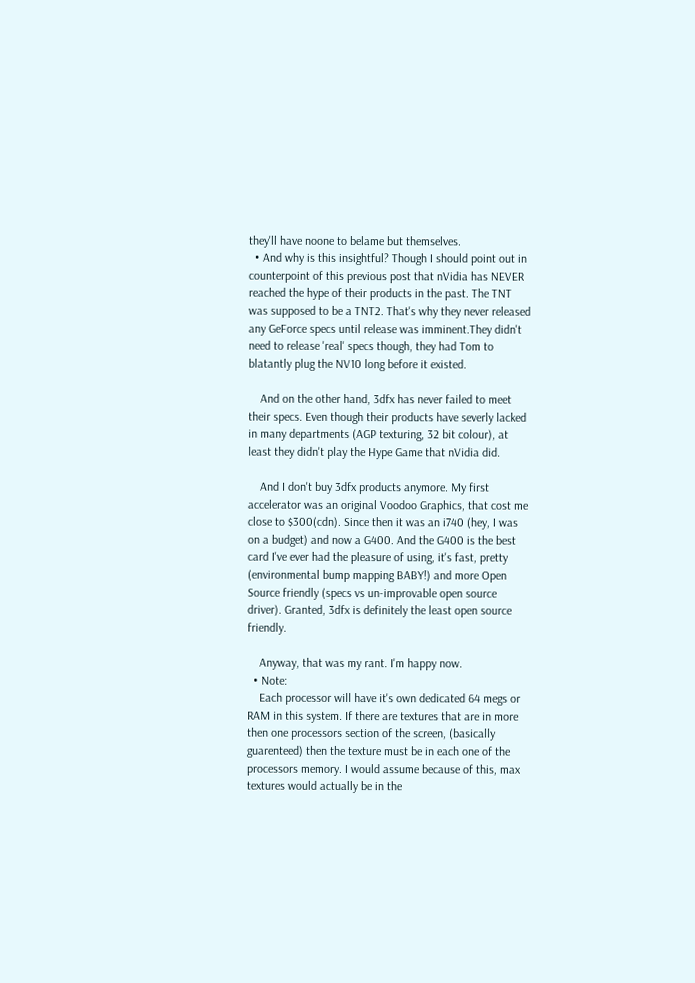they'll have noone to belame but themselves.
  • And why is this insightful? Though I should point out in counterpoint of this previous post that nVidia has NEVER reached the hype of their products in the past. The TNT was supposed to be a TNT2. That's why they never released any GeForce specs until release was imminent.They didn't need to release 'real' specs though, they had Tom to blatantly plug the NV10 long before it existed.

    And on the other hand, 3dfx has never failed to meet their specs. Even though their products have severly lacked in many departments (AGP texturing, 32 bit colour), at least they didn't play the Hype Game that nVidia did.

    And I don't buy 3dfx products anymore. My first accelerator was an original Voodoo Graphics, that cost me close to $300(cdn). Since then it was an i740 (hey, I was on a budget) and now a G400. And the G400 is the best card I've ever had the pleasure of using, it's fast, pretty (environmental bump mapping BABY!) and more Open Source friendly (specs vs un-improvable open source driver). Granted, 3dfx is definitely the least open source friendly.

    Anyway, that was my rant. I'm happy now.
  • Note:
    Each processor will have it's own dedicated 64 megs or RAM in this system. If there are textures that are in more then one processors section of the screen, (basically guarenteed) then the texture must be in each one of the processors memory. I would assume because of this, max textures would actually be in the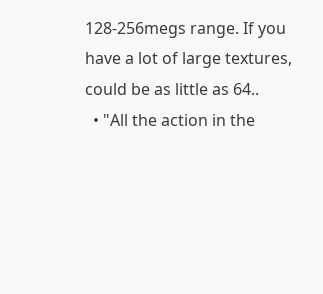128-256megs range. If you have a lot of large textures, could be as little as 64..
  • "All the action in the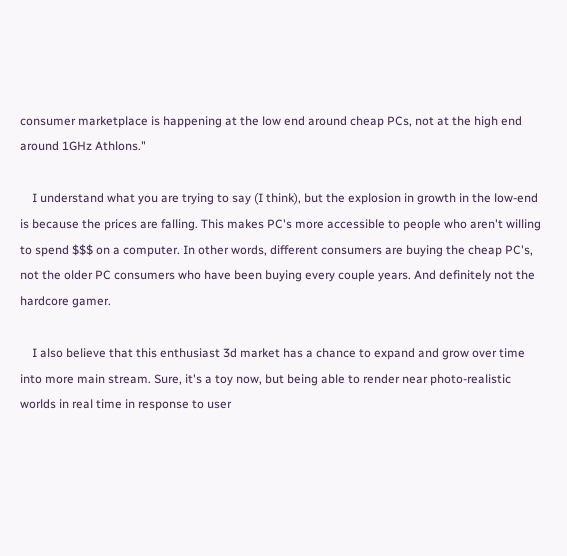consumer marketplace is happening at the low end around cheap PCs, not at the high end around 1GHz Athlons."

    I understand what you are trying to say (I think), but the explosion in growth in the low-end is because the prices are falling. This makes PC's more accessible to people who aren't willing to spend $$$ on a computer. In other words, different consumers are buying the cheap PC's, not the older PC consumers who have been buying every couple years. And definitely not the hardcore gamer.

    I also believe that this enthusiast 3d market has a chance to expand and grow over time into more main stream. Sure, it's a toy now, but being able to render near photo-realistic worlds in real time in response to user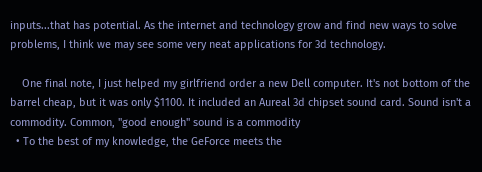inputs...that has potential. As the internet and technology grow and find new ways to solve problems, I think we may see some very neat applications for 3d technology.

    One final note, I just helped my girlfriend order a new Dell computer. It's not bottom of the barrel cheap, but it was only $1100. It included an Aureal 3d chipset sound card. Sound isn't a commodity. Common, "good enough" sound is a commodity
  • To the best of my knowledge, the GeForce meets the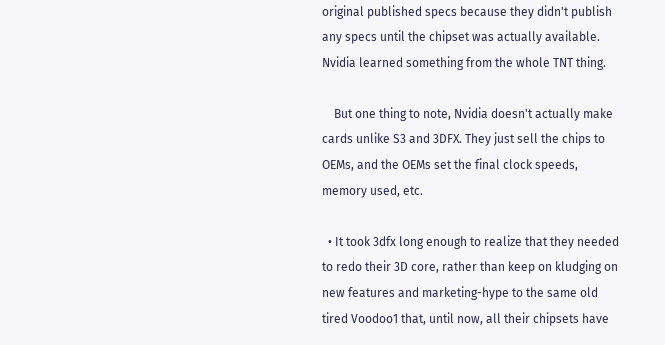original published specs because they didn't publish any specs until the chipset was actually available. Nvidia learned something from the whole TNT thing.

    But one thing to note, Nvidia doesn't actually make cards unlike S3 and 3DFX. They just sell the chips to OEMs, and the OEMs set the final clock speeds, memory used, etc.

  • It took 3dfx long enough to realize that they needed to redo their 3D core, rather than keep on kludging on new features and marketing-hype to the same old tired Voodoo1 that, until now, all their chipsets have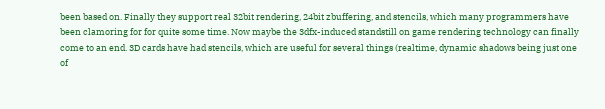been based on. Finally they support real 32bit rendering, 24bit zbuffering, and stencils, which many programmers have been clamoring for for quite some time. Now maybe the 3dfx-induced standstill on game rendering technology can finally come to an end. 3D cards have had stencils, which are useful for several things (realtime, dynamic shadows being just one of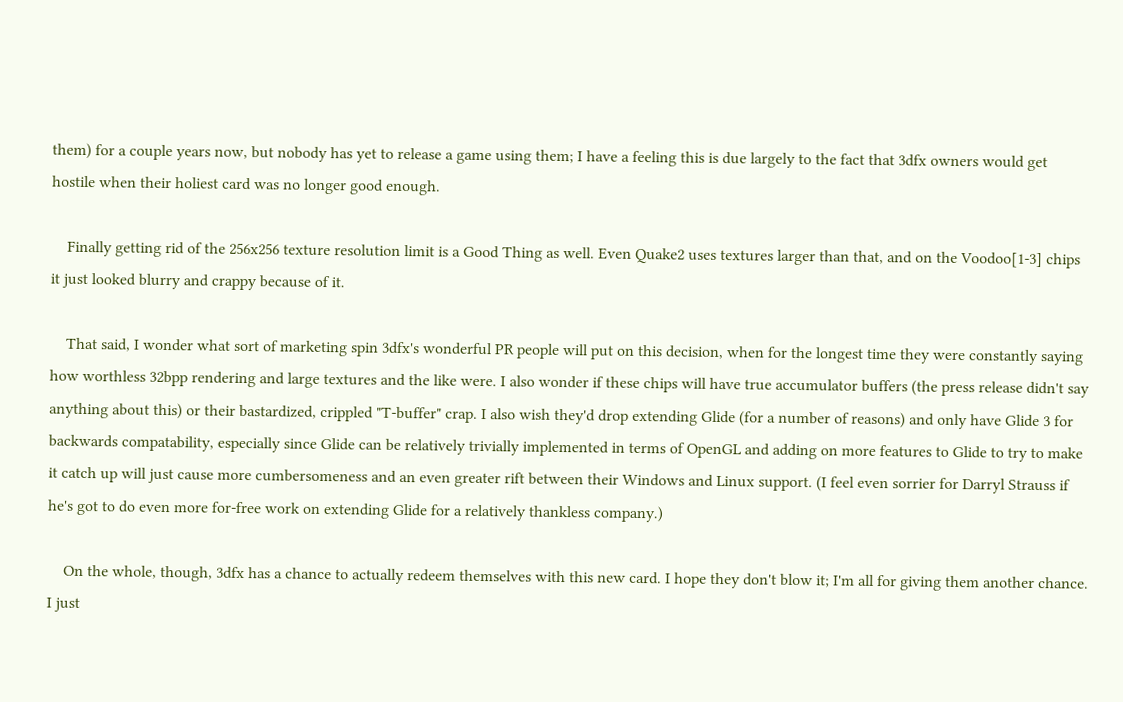them) for a couple years now, but nobody has yet to release a game using them; I have a feeling this is due largely to the fact that 3dfx owners would get hostile when their holiest card was no longer good enough.

    Finally getting rid of the 256x256 texture resolution limit is a Good Thing as well. Even Quake2 uses textures larger than that, and on the Voodoo[1-3] chips it just looked blurry and crappy because of it.

    That said, I wonder what sort of marketing spin 3dfx's wonderful PR people will put on this decision, when for the longest time they were constantly saying how worthless 32bpp rendering and large textures and the like were. I also wonder if these chips will have true accumulator buffers (the press release didn't say anything about this) or their bastardized, crippled "T-buffer" crap. I also wish they'd drop extending Glide (for a number of reasons) and only have Glide 3 for backwards compatability, especially since Glide can be relatively trivially implemented in terms of OpenGL and adding on more features to Glide to try to make it catch up will just cause more cumbersomeness and an even greater rift between their Windows and Linux support. (I feel even sorrier for Darryl Strauss if he's got to do even more for-free work on extending Glide for a relatively thankless company.)

    On the whole, though, 3dfx has a chance to actually redeem themselves with this new card. I hope they don't blow it; I'm all for giving them another chance. I just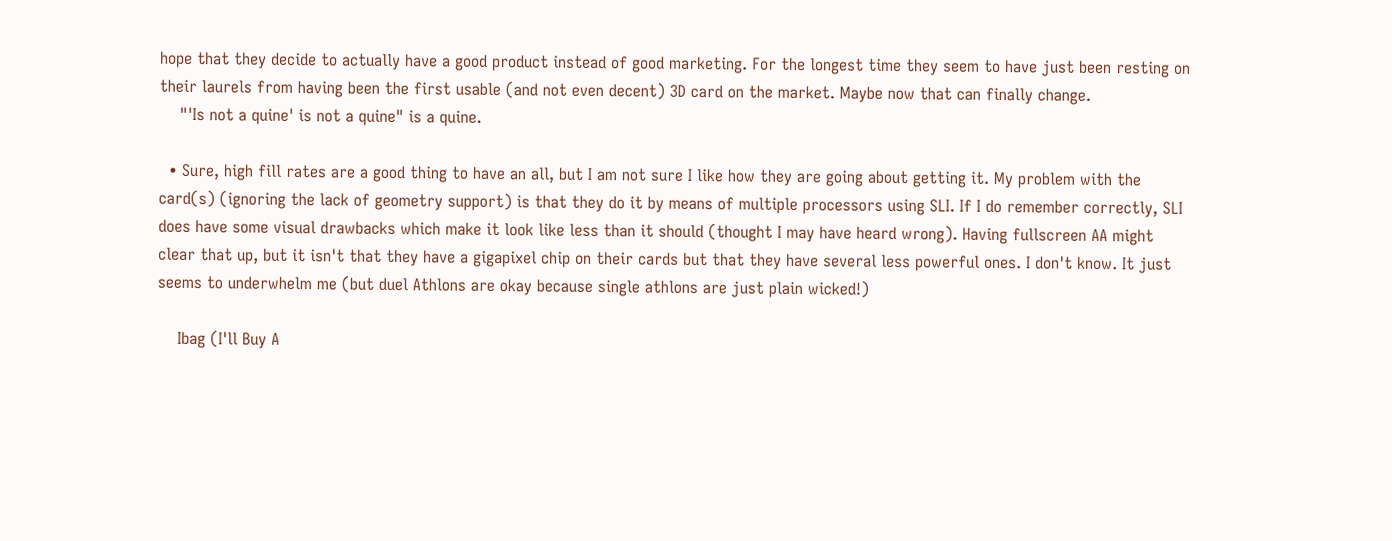hope that they decide to actually have a good product instead of good marketing. For the longest time they seem to have just been resting on their laurels from having been the first usable (and not even decent) 3D card on the market. Maybe now that can finally change.
    "'Is not a quine' is not a quine" is a quine.

  • Sure, high fill rates are a good thing to have an all, but I am not sure I like how they are going about getting it. My problem with the card(s) (ignoring the lack of geometry support) is that they do it by means of multiple processors using SLI. If I do remember correctly, SLI does have some visual drawbacks which make it look like less than it should (thought I may have heard wrong). Having fullscreen AA might clear that up, but it isn't that they have a gigapixel chip on their cards but that they have several less powerful ones. I don't know. It just seems to underwhelm me (but duel Athlons are okay because single athlons are just plain wicked!)

    Ibag (I'll Buy A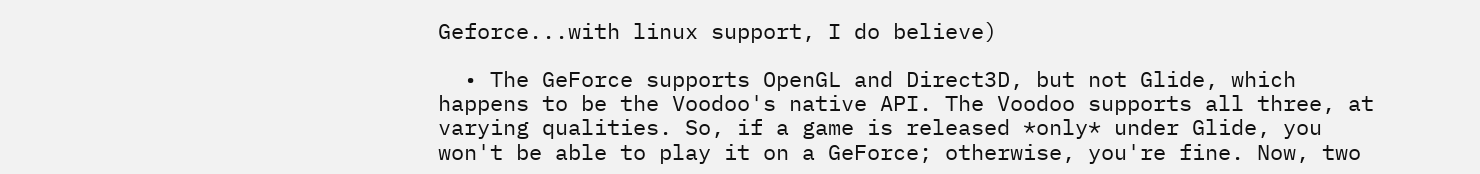Geforce...with linux support, I do believe)

  • The GeForce supports OpenGL and Direct3D, but not Glide, which happens to be the Voodoo's native API. The Voodoo supports all three, at varying qualities. So, if a game is released *only* under Glide, you won't be able to play it on a GeForce; otherwise, you're fine. Now, two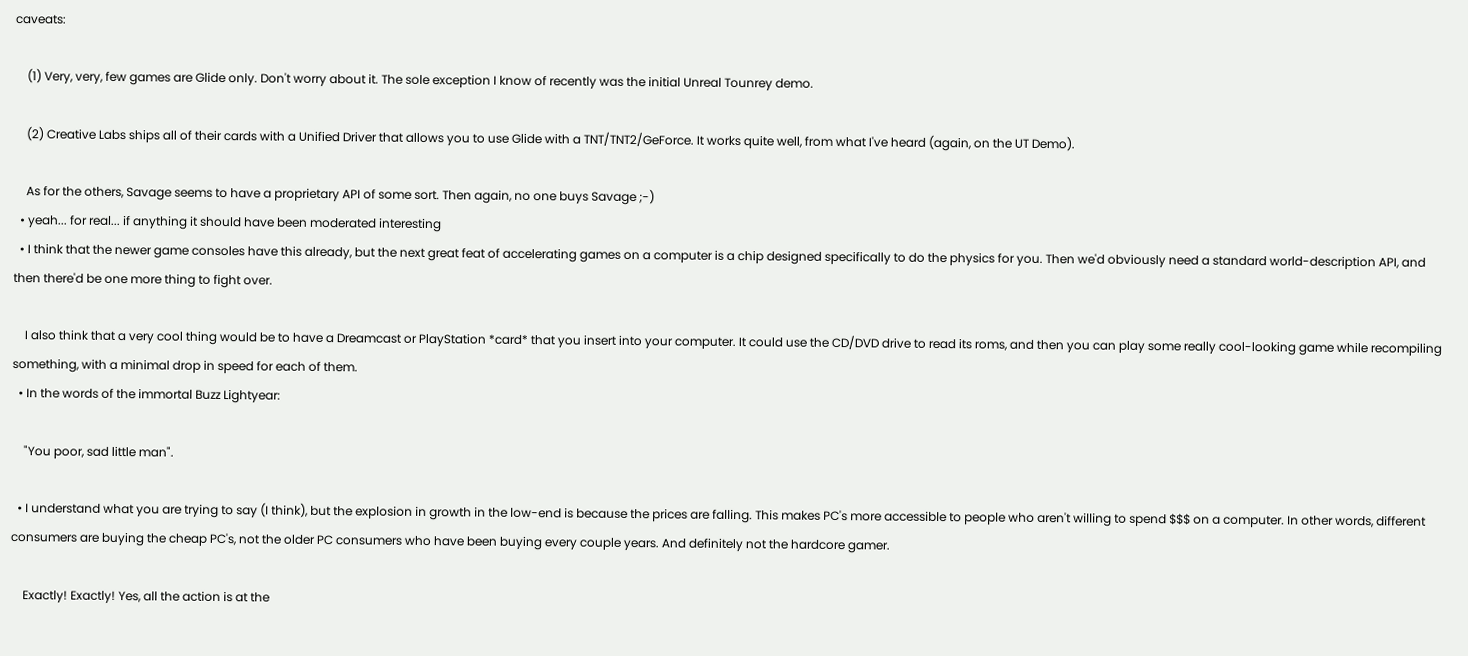caveats:

    (1) Very, very, few games are Glide only. Don't worry about it. The sole exception I know of recently was the initial Unreal Tounrey demo.

    (2) Creative Labs ships all of their cards with a Unified Driver that allows you to use Glide with a TNT/TNT2/GeForce. It works quite well, from what I've heard (again, on the UT Demo).

    As for the others, Savage seems to have a proprietary API of some sort. Then again, no one buys Savage ;-)
  • yeah... for real... if anything it should have been moderated interesting
  • I think that the newer game consoles have this already, but the next great feat of accelerating games on a computer is a chip designed specifically to do the physics for you. Then we'd obviously need a standard world-description API, and then there'd be one more thing to fight over.

    I also think that a very cool thing would be to have a Dreamcast or PlayStation *card* that you insert into your computer. It could use the CD/DVD drive to read its roms, and then you can play some really cool-looking game while recompiling something, with a minimal drop in speed for each of them.
  • In the words of the immortal Buzz Lightyear:

    "You poor, sad little man".

  • I understand what you are trying to say (I think), but the explosion in growth in the low-end is because the prices are falling. This makes PC's more accessible to people who aren't willing to spend $$$ on a computer. In other words, different consumers are buying the cheap PC's, not the older PC consumers who have been buying every couple years. And definitely not the hardcore gamer.

    Exactly! Exactly! Yes, all the action is at the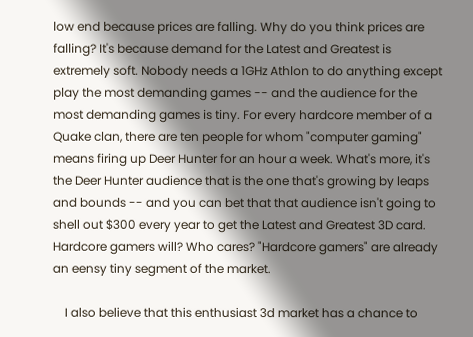low end because prices are falling. Why do you think prices are falling? It's because demand for the Latest and Greatest is extremely soft. Nobody needs a 1GHz Athlon to do anything except play the most demanding games -- and the audience for the most demanding games is tiny. For every hardcore member of a Quake clan, there are ten people for whom "computer gaming" means firing up Deer Hunter for an hour a week. What's more, it's the Deer Hunter audience that is the one that's growing by leaps and bounds -- and you can bet that that audience isn't going to shell out $300 every year to get the Latest and Greatest 3D card. Hardcore gamers will? Who cares? "Hardcore gamers" are already an eensy tiny segment of the market.

    I also believe that this enthusiast 3d market has a chance to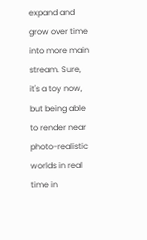expand and grow over time into more main stream. Sure, it's a toy now, but being able to render near photo-realistic worlds in real time in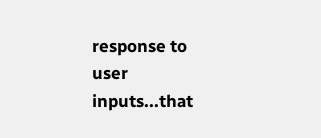response to user inputs...that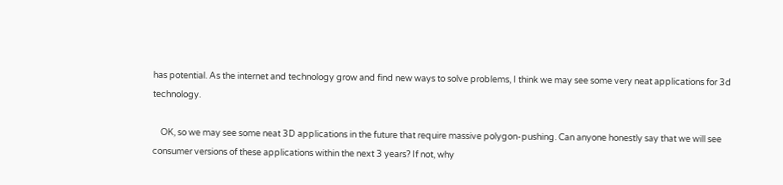has potential. As the internet and technology grow and find new ways to solve problems, I think we may see some very neat applications for 3d technology.

    OK, so we may see some neat 3D applications in the future that require massive polygon-pushing. Can anyone honestly say that we will see consumer versions of these applications within the next 3 years? If not, why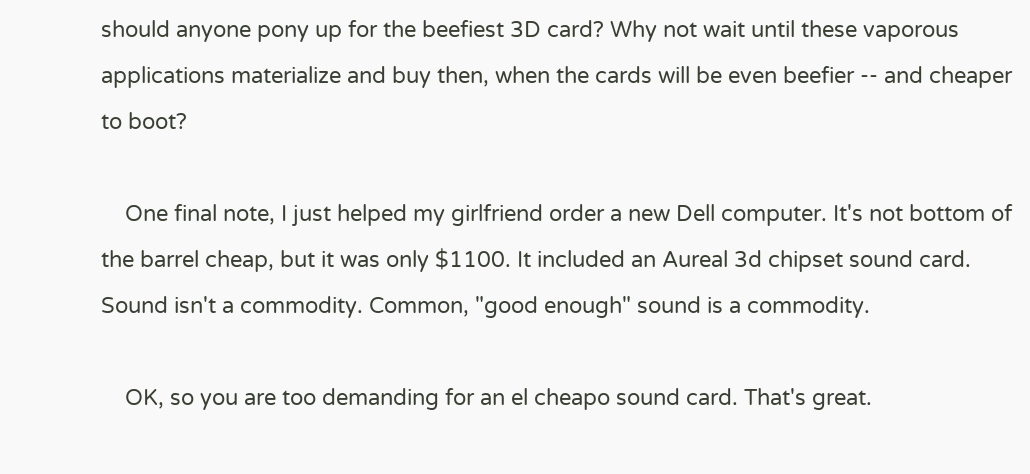should anyone pony up for the beefiest 3D card? Why not wait until these vaporous applications materialize and buy then, when the cards will be even beefier -- and cheaper to boot?

    One final note, I just helped my girlfriend order a new Dell computer. It's not bottom of the barrel cheap, but it was only $1100. It included an Aureal 3d chipset sound card. Sound isn't a commodity. Common, "good enough" sound is a commodity.

    OK, so you are too demanding for an el cheapo sound card. That's great.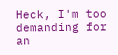Heck, I'm too demanding for an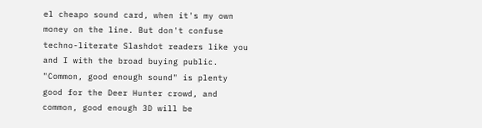el cheapo sound card, when it's my own money on the line. But don't confuse techno-literate Slashdot readers like you and I with the broad buying public. "Common, good enough sound" is plenty good for the Deer Hunter crowd, and common, good enough 3D will be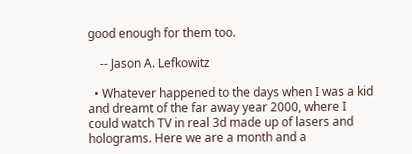good enough for them too.

    -- Jason A. Lefkowitz

  • Whatever happened to the days when I was a kid and dreamt of the far away year 2000, where I could watch TV in real 3d made up of lasers and holograms. Here we are a month and a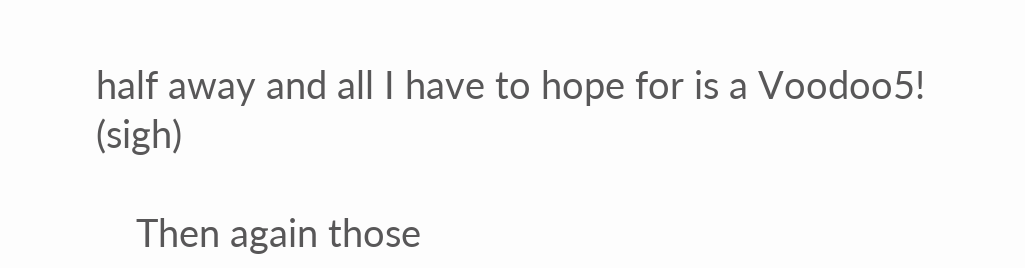half away and all I have to hope for is a Voodoo5! (sigh)

    Then again those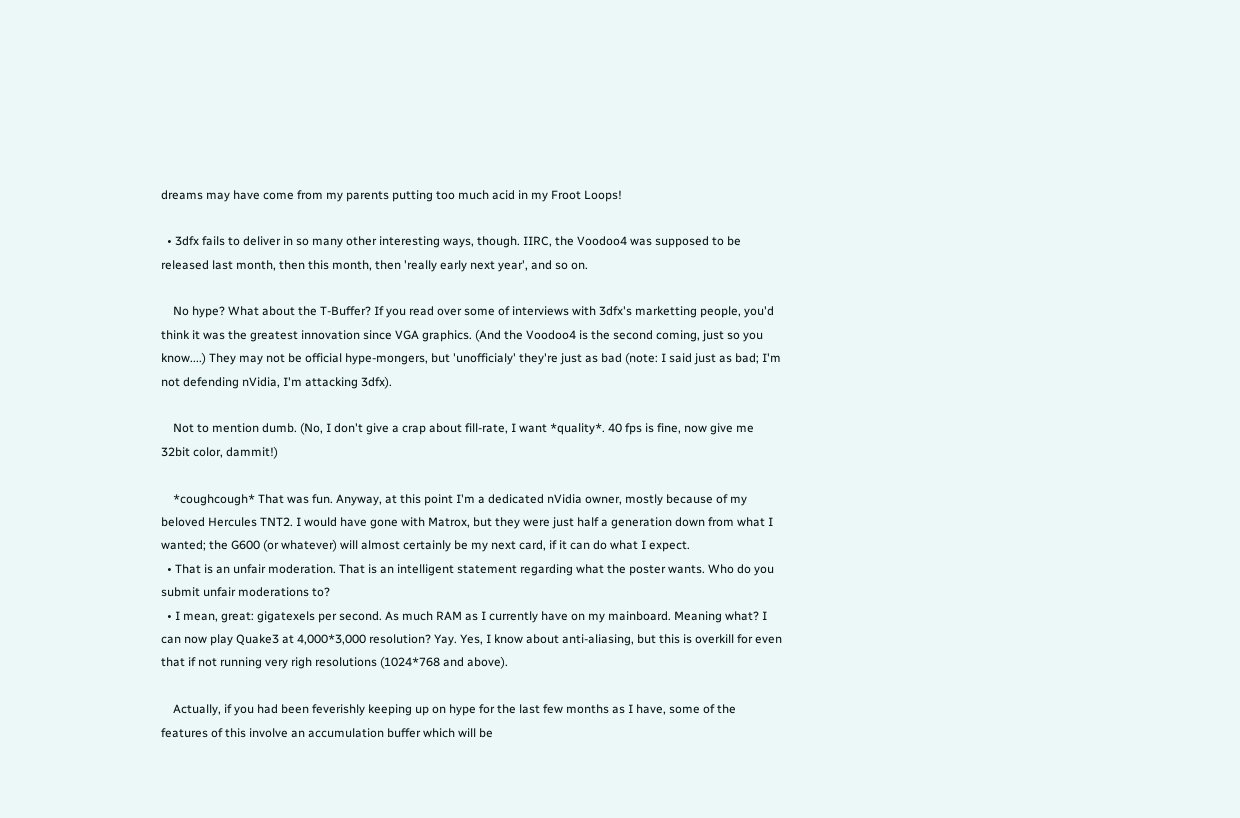dreams may have come from my parents putting too much acid in my Froot Loops!

  • 3dfx fails to deliver in so many other interesting ways, though. IIRC, the Voodoo4 was supposed to be released last month, then this month, then 'really early next year', and so on.

    No hype? What about the T-Buffer? If you read over some of interviews with 3dfx's marketting people, you'd think it was the greatest innovation since VGA graphics. (And the Voodoo4 is the second coming, just so you know....) They may not be official hype-mongers, but 'unofficialy' they're just as bad (note: I said just as bad; I'm not defending nVidia, I'm attacking 3dfx).

    Not to mention dumb. (No, I don't give a crap about fill-rate, I want *quality*. 40 fps is fine, now give me 32bit color, dammit!)

    *coughcough* That was fun. Anyway, at this point I'm a dedicated nVidia owner, mostly because of my beloved Hercules TNT2. I would have gone with Matrox, but they were just half a generation down from what I wanted; the G600 (or whatever) will almost certainly be my next card, if it can do what I expect.
  • That is an unfair moderation. That is an intelligent statement regarding what the poster wants. Who do you submit unfair moderations to?
  • I mean, great: gigatexels per second. As much RAM as I currently have on my mainboard. Meaning what? I can now play Quake3 at 4,000*3,000 resolution? Yay. Yes, I know about anti-aliasing, but this is overkill for even that if not running very righ resolutions (1024*768 and above).

    Actually, if you had been feverishly keeping up on hype for the last few months as I have, some of the features of this involve an accumulation buffer which will be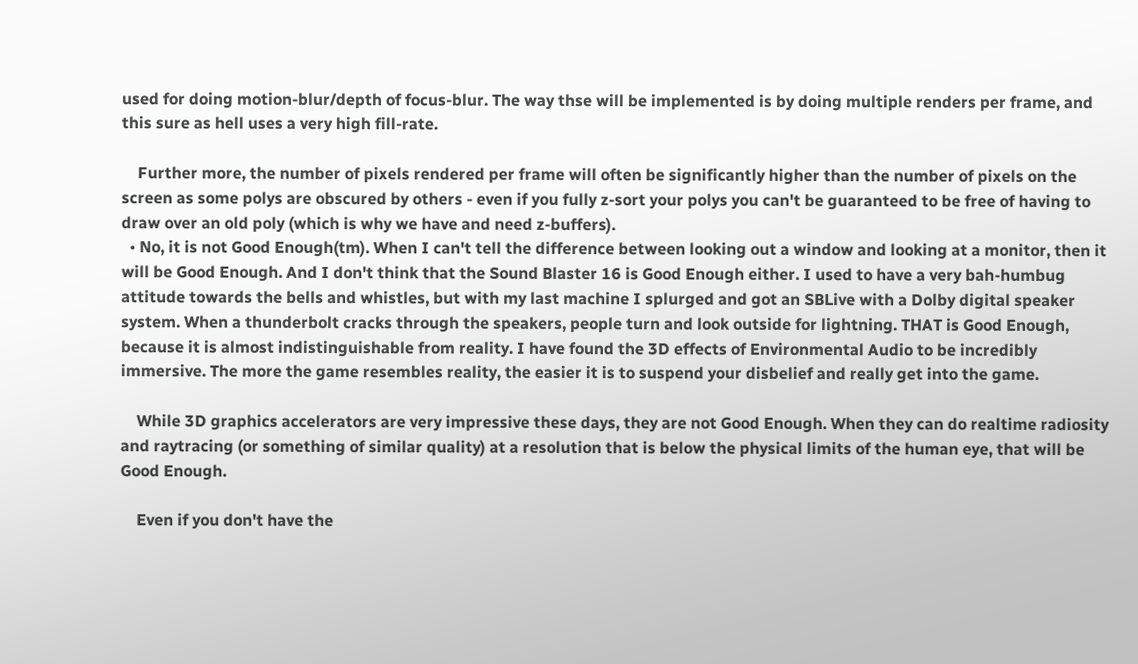used for doing motion-blur/depth of focus-blur. The way thse will be implemented is by doing multiple renders per frame, and this sure as hell uses a very high fill-rate.

    Further more, the number of pixels rendered per frame will often be significantly higher than the number of pixels on the screen as some polys are obscured by others - even if you fully z-sort your polys you can't be guaranteed to be free of having to draw over an old poly (which is why we have and need z-buffers).
  • No, it is not Good Enough(tm). When I can't tell the difference between looking out a window and looking at a monitor, then it will be Good Enough. And I don't think that the Sound Blaster 16 is Good Enough either. I used to have a very bah-humbug attitude towards the bells and whistles, but with my last machine I splurged and got an SBLive with a Dolby digital speaker system. When a thunderbolt cracks through the speakers, people turn and look outside for lightning. THAT is Good Enough, because it is almost indistinguishable from reality. I have found the 3D effects of Environmental Audio to be incredibly immersive. The more the game resembles reality, the easier it is to suspend your disbelief and really get into the game.

    While 3D graphics accelerators are very impressive these days, they are not Good Enough. When they can do realtime radiosity and raytracing (or something of similar quality) at a resolution that is below the physical limits of the human eye, that will be Good Enough.

    Even if you don't have the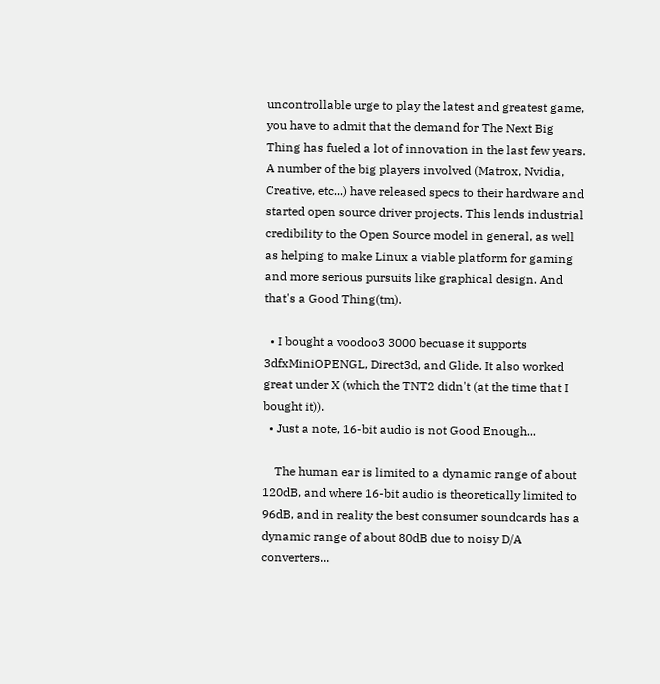uncontrollable urge to play the latest and greatest game, you have to admit that the demand for The Next Big Thing has fueled a lot of innovation in the last few years. A number of the big players involved (Matrox, Nvidia, Creative, etc...) have released specs to their hardware and started open source driver projects. This lends industrial credibility to the Open Source model in general, as well as helping to make Linux a viable platform for gaming and more serious pursuits like graphical design. And that's a Good Thing(tm).

  • I bought a voodoo3 3000 becuase it supports 3dfxMiniOPENGL, Direct3d, and Glide. It also worked great under X (which the TNT2 didn't (at the time that I bought it)).
  • Just a note, 16-bit audio is not Good Enough...

    The human ear is limited to a dynamic range of about 120dB, and where 16-bit audio is theoretically limited to 96dB, and in reality the best consumer soundcards has a dynamic range of about 80dB due to noisy D/A converters...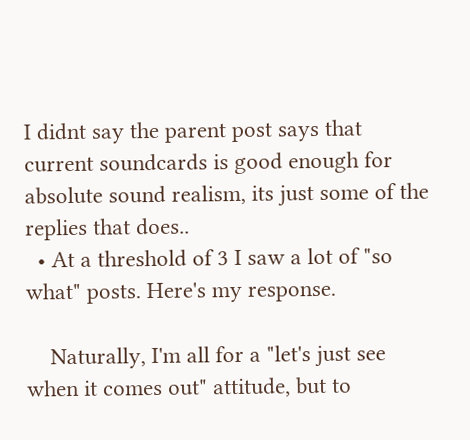I didnt say the parent post says that current soundcards is good enough for absolute sound realism, its just some of the replies that does..
  • At a threshold of 3 I saw a lot of "so what" posts. Here's my response.

    Naturally, I'm all for a "let's just see when it comes out" attitude, but to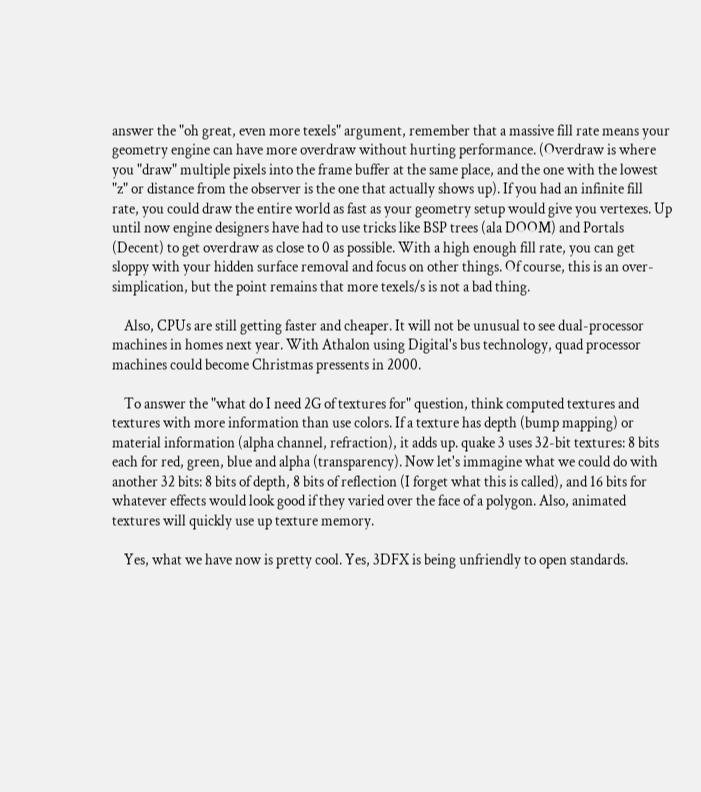answer the "oh great, even more texels" argument, remember that a massive fill rate means your geometry engine can have more overdraw without hurting performance. (Overdraw is where you "draw" multiple pixels into the frame buffer at the same place, and the one with the lowest "z" or distance from the observer is the one that actually shows up). If you had an infinite fill rate, you could draw the entire world as fast as your geometry setup would give you vertexes. Up until now engine designers have had to use tricks like BSP trees (ala DOOM) and Portals (Decent) to get overdraw as close to 0 as possible. With a high enough fill rate, you can get sloppy with your hidden surface removal and focus on other things. Of course, this is an over-simplication, but the point remains that more texels/s is not a bad thing.

    Also, CPUs are still getting faster and cheaper. It will not be unusual to see dual-processor machines in homes next year. With Athalon using Digital's bus technology, quad processor machines could become Christmas pressents in 2000.

    To answer the "what do I need 2G of textures for" question, think computed textures and textures with more information than use colors. If a texture has depth (bump mapping) or material information (alpha channel, refraction), it adds up. quake 3 uses 32-bit textures: 8 bits each for red, green, blue and alpha (transparency). Now let's immagine what we could do with another 32 bits: 8 bits of depth, 8 bits of reflection (I forget what this is called), and 16 bits for whatever effects would look good if they varied over the face of a polygon. Also, animated textures will quickly use up texture memory.

    Yes, what we have now is pretty cool. Yes, 3DFX is being unfriendly to open standards.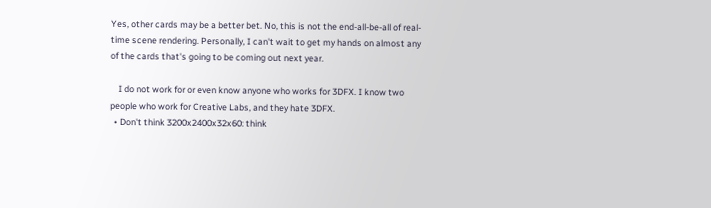Yes, other cards may be a better bet. No, this is not the end-all-be-all of real-time scene rendering. Personally, I can't wait to get my hands on almost any of the cards that's going to be coming out next year.

    I do not work for or even know anyone who works for 3DFX. I know two people who work for Creative Labs, and they hate 3DFX.
  • Don't think 3200x2400x32x60: think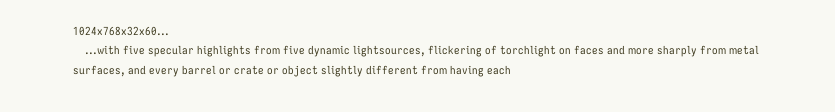1024x768x32x60...
    ...with five specular highlights from five dynamic lightsources, flickering of torchlight on faces and more sharply from metal surfaces, and every barrel or crate or object slightly different from having each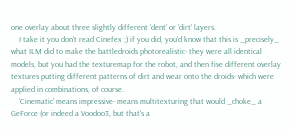one overlay about three slightly different 'dent' or 'dirt' layers.
    I take it you don't read Cinefex ;) if you did, you'd know that this is _precisely_ what ILM did to make the battledroids photorealistic- they were all identical models, but you had the texturemap for the robot, and then five different overlay textures putting different patterns of dirt and wear onto the droids- which were applied in combinations, of course.
    'Cinematic' means impressive- means multitexturing that would _choke_ a GeForce (or indeed a Voodoo3, but that's a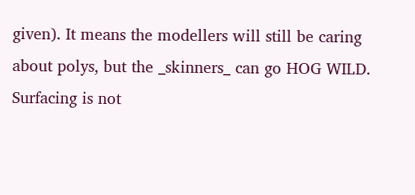given). It means the modellers will still be caring about polys, but the _skinners_ can go HOG WILD. Surfacing is not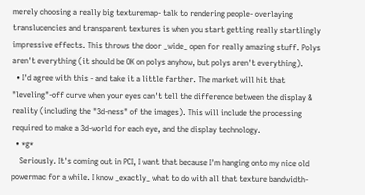merely choosing a really big texturemap- talk to rendering people- overlaying translucencies and transparent textures is when you start getting really startlingly impressive effects. This throws the door _wide_ open for really amazing stuff. Polys aren't everything (it should be OK on polys anyhow, but polys aren't everything).
  • I'd agree with this - and take it a little farther. The market will hit that "leveling"-off curve when your eyes can't tell the difference between the display & reality (including the "3d-ness" of the images). This will include the processing required to make a 3d-world for each eye, and the display technology.
  • *g*
    Seriously. It's coming out in PCI, I want that because I'm hanging onto my nice old powermac for a while. I know _exactly_ what to do with all that texture bandwidth-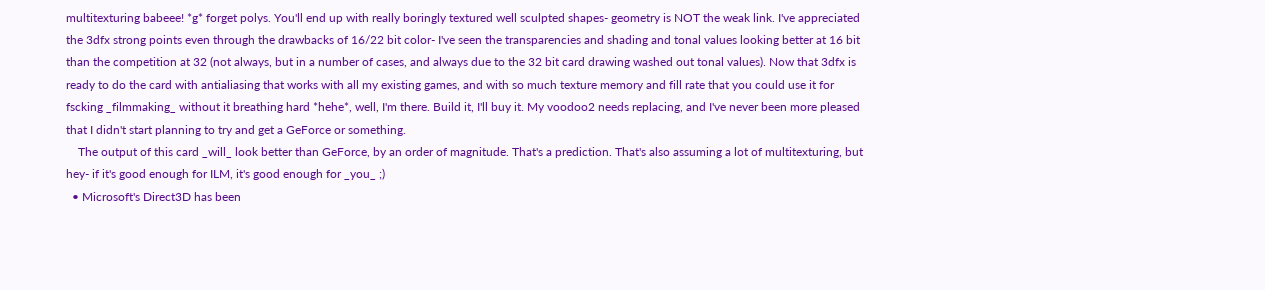multitexturing babeee! *g* forget polys. You'll end up with really boringly textured well sculpted shapes- geometry is NOT the weak link. I've appreciated the 3dfx strong points even through the drawbacks of 16/22 bit color- I've seen the transparencies and shading and tonal values looking better at 16 bit than the competition at 32 (not always, but in a number of cases, and always due to the 32 bit card drawing washed out tonal values). Now that 3dfx is ready to do the card with antialiasing that works with all my existing games, and with so much texture memory and fill rate that you could use it for fscking _filmmaking_ without it breathing hard *hehe*, well, I'm there. Build it, I'll buy it. My voodoo2 needs replacing, and I've never been more pleased that I didn't start planning to try and get a GeForce or something.
    The output of this card _will_ look better than GeForce, by an order of magnitude. That's a prediction. That's also assuming a lot of multitexturing, but hey- if it's good enough for ILM, it's good enough for _you_ ;)
  • Microsoft's Direct3D has been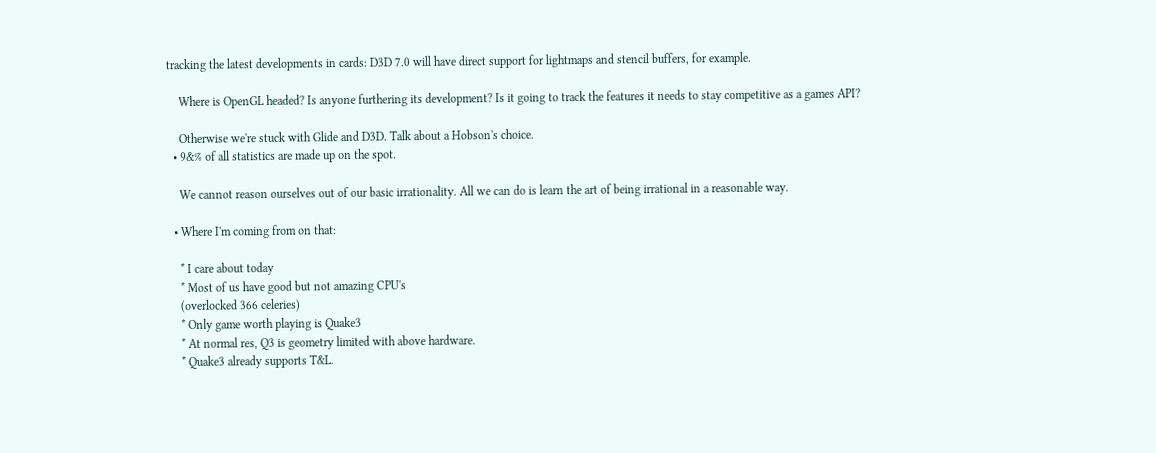tracking the latest developments in cards: D3D 7.0 will have direct support for lightmaps and stencil buffers, for example.

    Where is OpenGL headed? Is anyone furthering its development? Is it going to track the features it needs to stay competitive as a games API?

    Otherwise we're stuck with Glide and D3D. Talk about a Hobson's choice.
  • 9&% of all statistics are made up on the spot.

    We cannot reason ourselves out of our basic irrationality. All we can do is learn the art of being irrational in a reasonable way.

  • Where I'm coming from on that:

    * I care about today
    * Most of us have good but not amazing CPU's
    (overlocked 366 celeries)
    * Only game worth playing is Quake3
    * At normal res, Q3 is geometry limited with above hardware.
    * Quake3 already supports T&L.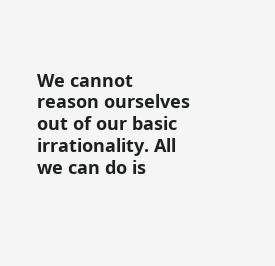We cannot reason ourselves out of our basic irrationality. All we can do is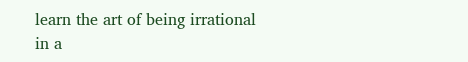learn the art of being irrational in a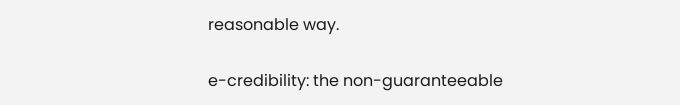reasonable way.

e-credibility: the non-guaranteeable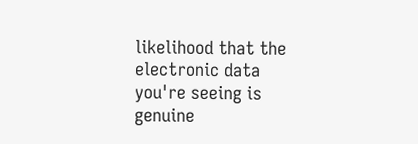likelihood that the electronic data you're seeing is genuine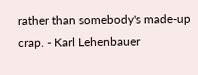rather than somebody's made-up crap. - Karl Lehenbauer